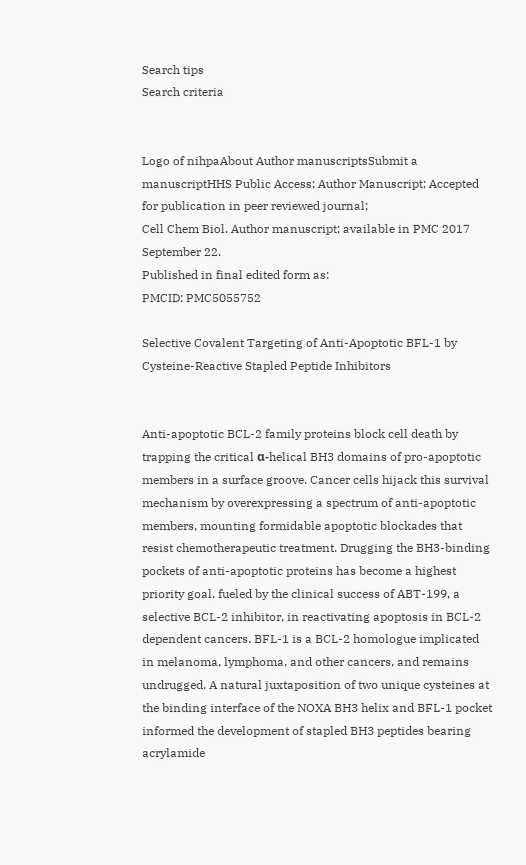Search tips
Search criteria


Logo of nihpaAbout Author manuscriptsSubmit a manuscriptHHS Public Access; Author Manuscript; Accepted for publication in peer reviewed journal;
Cell Chem Biol. Author manuscript; available in PMC 2017 September 22.
Published in final edited form as:
PMCID: PMC5055752

Selective Covalent Targeting of Anti-Apoptotic BFL-1 by Cysteine-Reactive Stapled Peptide Inhibitors


Anti-apoptotic BCL-2 family proteins block cell death by trapping the critical α-helical BH3 domains of pro-apoptotic members in a surface groove. Cancer cells hijack this survival mechanism by overexpressing a spectrum of anti-apoptotic members, mounting formidable apoptotic blockades that resist chemotherapeutic treatment. Drugging the BH3-binding pockets of anti-apoptotic proteins has become a highest priority goal, fueled by the clinical success of ABT-199, a selective BCL-2 inhibitor, in reactivating apoptosis in BCL-2 dependent cancers. BFL-1 is a BCL-2 homologue implicated in melanoma, lymphoma, and other cancers, and remains undrugged. A natural juxtaposition of two unique cysteines at the binding interface of the NOXA BH3 helix and BFL-1 pocket informed the development of stapled BH3 peptides bearing acrylamide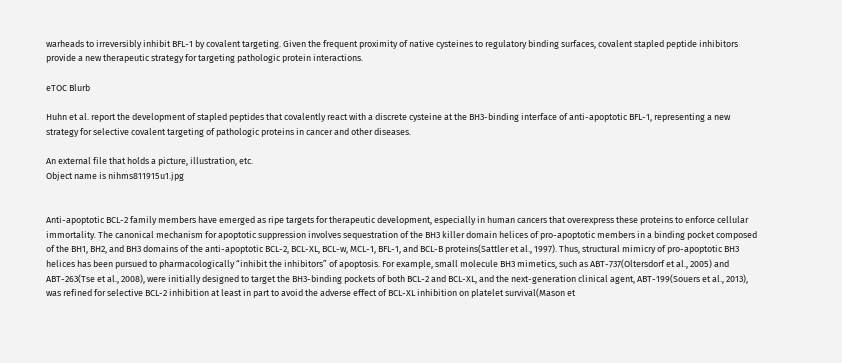warheads to irreversibly inhibit BFL-1 by covalent targeting. Given the frequent proximity of native cysteines to regulatory binding surfaces, covalent stapled peptide inhibitors provide a new therapeutic strategy for targeting pathologic protein interactions.

eTOC Blurb

Huhn et al. report the development of stapled peptides that covalently react with a discrete cysteine at the BH3-binding interface of anti-apoptotic BFL-1, representing a new strategy for selective covalent targeting of pathologic proteins in cancer and other diseases.

An external file that holds a picture, illustration, etc.
Object name is nihms811915u1.jpg


Anti-apoptotic BCL-2 family members have emerged as ripe targets for therapeutic development, especially in human cancers that overexpress these proteins to enforce cellular immortality. The canonical mechanism for apoptotic suppression involves sequestration of the BH3 killer domain helices of pro-apoptotic members in a binding pocket composed of the BH1, BH2, and BH3 domains of the anti-apoptotic BCL-2, BCL-XL, BCL-w, MCL-1, BFL-1, and BCL-B proteins(Sattler et al., 1997). Thus, structural mimicry of pro-apoptotic BH3 helices has been pursued to pharmacologically “inhibit the inhibitors” of apoptosis. For example, small molecule BH3 mimetics, such as ABT-737(Oltersdorf et al., 2005) and ABT-263(Tse et al., 2008), were initially designed to target the BH3-binding pockets of both BCL-2 and BCL-XL, and the next-generation clinical agent, ABT-199(Souers et al., 2013), was refined for selective BCL-2 inhibition at least in part to avoid the adverse effect of BCL-XL inhibition on platelet survival(Mason et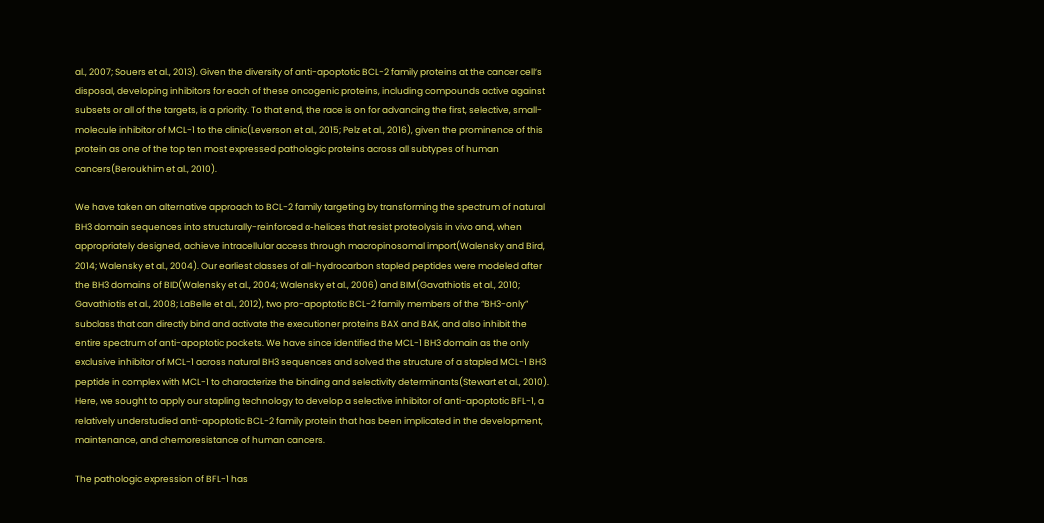al., 2007; Souers et al., 2013). Given the diversity of anti-apoptotic BCL-2 family proteins at the cancer cell’s disposal, developing inhibitors for each of these oncogenic proteins, including compounds active against subsets or all of the targets, is a priority. To that end, the race is on for advancing the first, selective, small-molecule inhibitor of MCL-1 to the clinic(Leverson et al., 2015; Pelz et al., 2016), given the prominence of this protein as one of the top ten most expressed pathologic proteins across all subtypes of human cancers(Beroukhim et al., 2010).

We have taken an alternative approach to BCL-2 family targeting by transforming the spectrum of natural BH3 domain sequences into structurally-reinforced α-helices that resist proteolysis in vivo and, when appropriately designed, achieve intracellular access through macropinosomal import(Walensky and Bird, 2014; Walensky et al., 2004). Our earliest classes of all-hydrocarbon stapled peptides were modeled after the BH3 domains of BID(Walensky et al., 2004; Walensky et al., 2006) and BIM(Gavathiotis et al., 2010; Gavathiotis et al., 2008; LaBelle et al., 2012), two pro-apoptotic BCL-2 family members of the “BH3-only” subclass that can directly bind and activate the executioner proteins BAX and BAK, and also inhibit the entire spectrum of anti-apoptotic pockets. We have since identified the MCL-1 BH3 domain as the only exclusive inhibitor of MCL-1 across natural BH3 sequences and solved the structure of a stapled MCL-1 BH3 peptide in complex with MCL-1 to characterize the binding and selectivity determinants(Stewart et al., 2010). Here, we sought to apply our stapling technology to develop a selective inhibitor of anti-apoptotic BFL-1, a relatively understudied anti-apoptotic BCL-2 family protein that has been implicated in the development, maintenance, and chemoresistance of human cancers.

The pathologic expression of BFL-1 has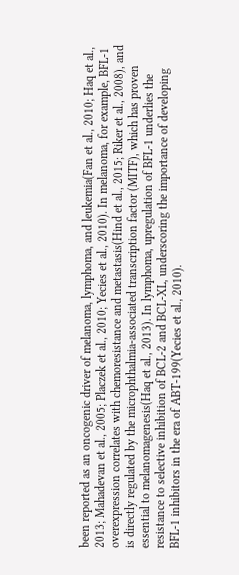been reported as an oncogenic driver of melanoma, lymphoma, and leukemia(Fan et al., 2010; Haq et al., 2013; Mahadevan et al., 2005; Placzek et al., 2010; Yecies et al., 2010). In melanoma, for example, BFL-1 overexpression correlates with chemoresistance and metastasis(Hind et al., 2015; Riker et al., 2008), and is directly regulated by the microphthalmia-associated transcription factor (MITF), which has proven essential to melanomagenesis(Haq et al., 2013). In lymphoma, upregulation of BFL-1 underlies the resistance to selective inhibition of BCL-2 and BCL-XL, underscoring the importance of developing BFL-1 inhibitors in the era of ABT-199(Yecies et al., 2010).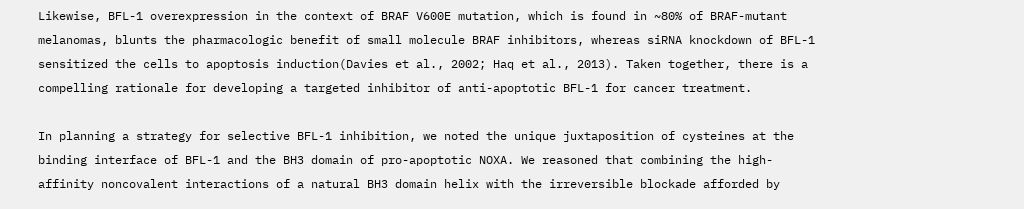Likewise, BFL-1 overexpression in the context of BRAF V600E mutation, which is found in ~80% of BRAF-mutant melanomas, blunts the pharmacologic benefit of small molecule BRAF inhibitors, whereas siRNA knockdown of BFL-1 sensitized the cells to apoptosis induction(Davies et al., 2002; Haq et al., 2013). Taken together, there is a compelling rationale for developing a targeted inhibitor of anti-apoptotic BFL-1 for cancer treatment.

In planning a strategy for selective BFL-1 inhibition, we noted the unique juxtaposition of cysteines at the binding interface of BFL-1 and the BH3 domain of pro-apoptotic NOXA. We reasoned that combining the high-affinity noncovalent interactions of a natural BH3 domain helix with the irreversible blockade afforded by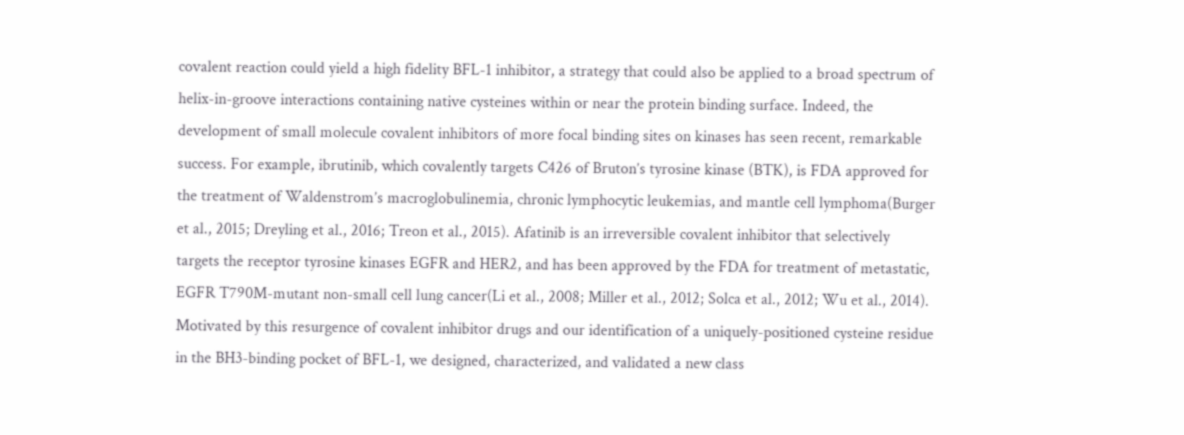covalent reaction could yield a high fidelity BFL-1 inhibitor, a strategy that could also be applied to a broad spectrum of helix-in-groove interactions containing native cysteines within or near the protein binding surface. Indeed, the development of small molecule covalent inhibitors of more focal binding sites on kinases has seen recent, remarkable success. For example, ibrutinib, which covalently targets C426 of Bruton’s tyrosine kinase (BTK), is FDA approved for the treatment of Waldenstrom’s macroglobulinemia, chronic lymphocytic leukemias, and mantle cell lymphoma(Burger et al., 2015; Dreyling et al., 2016; Treon et al., 2015). Afatinib is an irreversible covalent inhibitor that selectively targets the receptor tyrosine kinases EGFR and HER2, and has been approved by the FDA for treatment of metastatic, EGFR T790M-mutant non-small cell lung cancer(Li et al., 2008; Miller et al., 2012; Solca et al., 2012; Wu et al., 2014). Motivated by this resurgence of covalent inhibitor drugs and our identification of a uniquely-positioned cysteine residue in the BH3-binding pocket of BFL-1, we designed, characterized, and validated a new class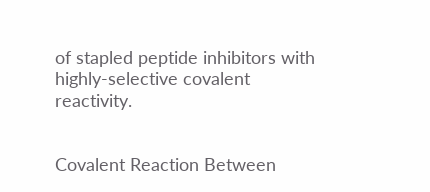of stapled peptide inhibitors with highly-selective covalent reactivity.


Covalent Reaction Between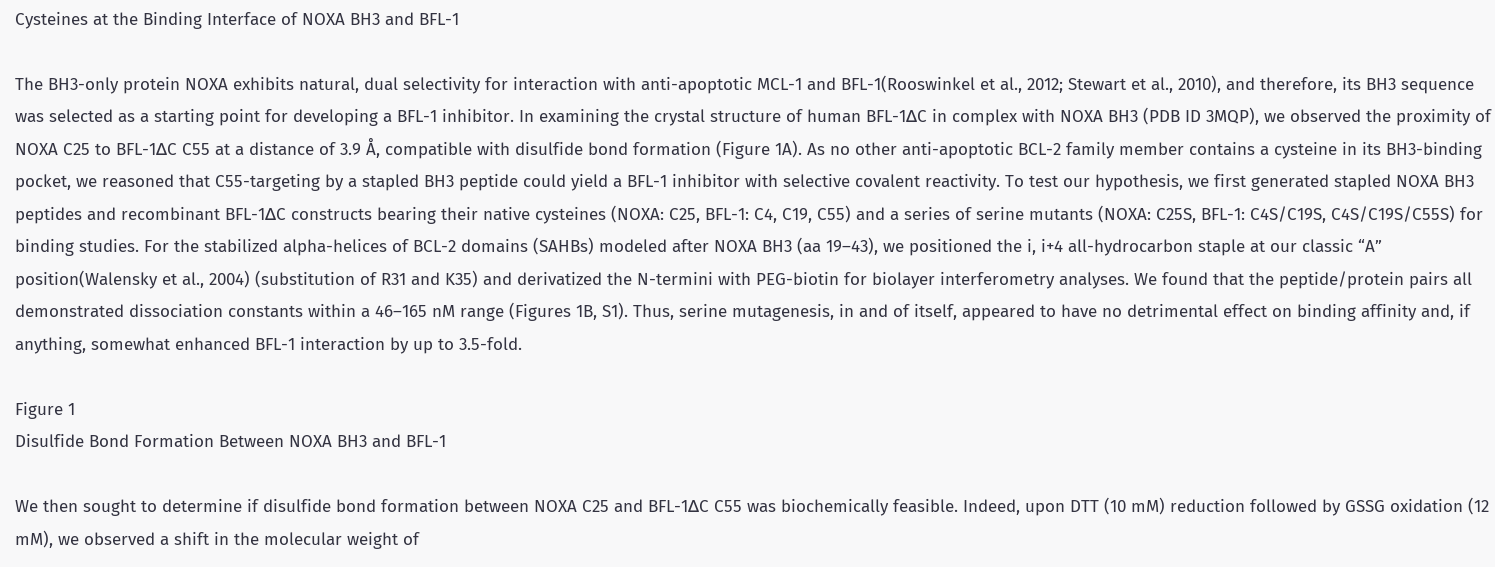Cysteines at the Binding Interface of NOXA BH3 and BFL-1

The BH3-only protein NOXA exhibits natural, dual selectivity for interaction with anti-apoptotic MCL-1 and BFL-1(Rooswinkel et al., 2012; Stewart et al., 2010), and therefore, its BH3 sequence was selected as a starting point for developing a BFL-1 inhibitor. In examining the crystal structure of human BFL-1ΔC in complex with NOXA BH3 (PDB ID 3MQP), we observed the proximity of NOXA C25 to BFL-1ΔC C55 at a distance of 3.9 Å, compatible with disulfide bond formation (Figure 1A). As no other anti-apoptotic BCL-2 family member contains a cysteine in its BH3-binding pocket, we reasoned that C55-targeting by a stapled BH3 peptide could yield a BFL-1 inhibitor with selective covalent reactivity. To test our hypothesis, we first generated stapled NOXA BH3 peptides and recombinant BFL-1ΔC constructs bearing their native cysteines (NOXA: C25, BFL-1: C4, C19, C55) and a series of serine mutants (NOXA: C25S, BFL-1: C4S/C19S, C4S/C19S/C55S) for binding studies. For the stabilized alpha-helices of BCL-2 domains (SAHBs) modeled after NOXA BH3 (aa 19–43), we positioned the i, i+4 all-hydrocarbon staple at our classic “A” position(Walensky et al., 2004) (substitution of R31 and K35) and derivatized the N-termini with PEG-biotin for biolayer interferometry analyses. We found that the peptide/protein pairs all demonstrated dissociation constants within a 46–165 nM range (Figures 1B, S1). Thus, serine mutagenesis, in and of itself, appeared to have no detrimental effect on binding affinity and, if anything, somewhat enhanced BFL-1 interaction by up to 3.5-fold.

Figure 1
Disulfide Bond Formation Between NOXA BH3 and BFL-1

We then sought to determine if disulfide bond formation between NOXA C25 and BFL-1ΔC C55 was biochemically feasible. Indeed, upon DTT (10 mM) reduction followed by GSSG oxidation (12 mM), we observed a shift in the molecular weight of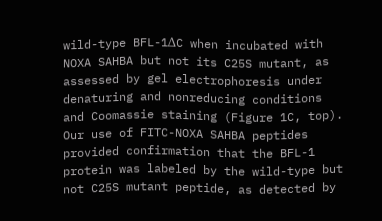wild-type BFL-1ΔC when incubated with NOXA SAHBA but not its C25S mutant, as assessed by gel electrophoresis under denaturing and nonreducing conditions and Coomassie staining (Figure 1C, top). Our use of FITC-NOXA SAHBA peptides provided confirmation that the BFL-1 protein was labeled by the wild-type but not C25S mutant peptide, as detected by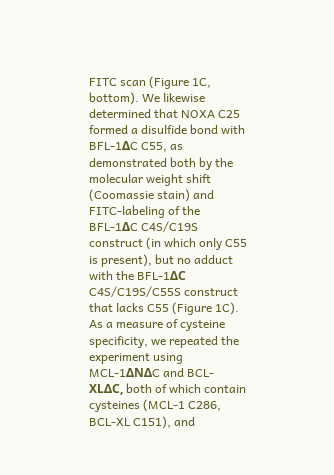FITC scan (Figure 1C, bottom). We likewise determined that NOXA C25 formed a disulfide bond with BFL-1ΔC C55, as demonstrated both by the molecular weight shift (Coomassie stain) and FITC-labeling of the BFL-1ΔC C4S/C19S construct (in which only C55 is present), but no adduct with the BFL-1ΔC C4S/C19S/C55S construct that lacks C55 (Figure 1C). As a measure of cysteine specificity, we repeated the experiment using MCL-1ΔNΔC and BCL-XLΔC, both of which contain cysteines (MCL-1 C286, BCL-XL C151), and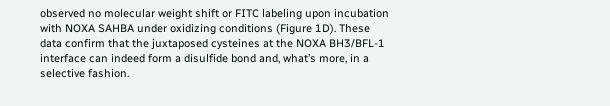observed no molecular weight shift or FITC labeling upon incubation with NOXA SAHBA under oxidizing conditions (Figure 1D). These data confirm that the juxtaposed cysteines at the NOXA BH3/BFL-1 interface can indeed form a disulfide bond and, what’s more, in a selective fashion.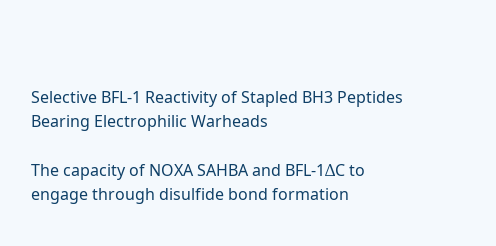Selective BFL-1 Reactivity of Stapled BH3 Peptides Bearing Electrophilic Warheads

The capacity of NOXA SAHBA and BFL-1ΔC to engage through disulfide bond formation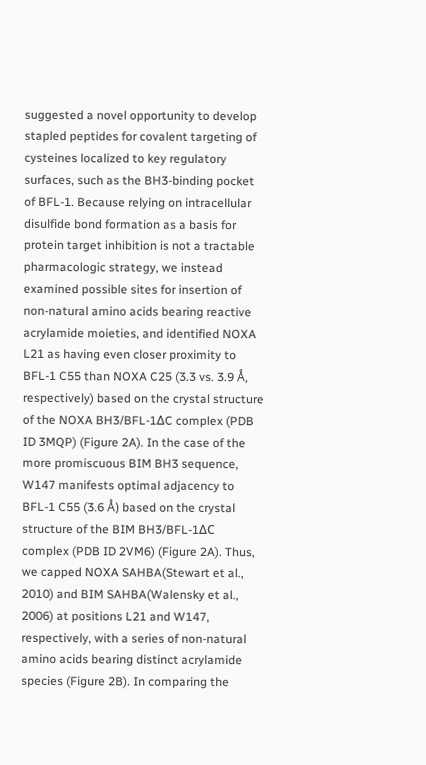suggested a novel opportunity to develop stapled peptides for covalent targeting of cysteines localized to key regulatory surfaces, such as the BH3-binding pocket of BFL-1. Because relying on intracellular disulfide bond formation as a basis for protein target inhibition is not a tractable pharmacologic strategy, we instead examined possible sites for insertion of non-natural amino acids bearing reactive acrylamide moieties, and identified NOXA L21 as having even closer proximity to BFL-1 C55 than NOXA C25 (3.3 vs. 3.9 Å, respectively) based on the crystal structure of the NOXA BH3/BFL-1ΔC complex (PDB ID 3MQP) (Figure 2A). In the case of the more promiscuous BIM BH3 sequence, W147 manifests optimal adjacency to BFL-1 C55 (3.6 Å) based on the crystal structure of the BIM BH3/BFL-1ΔC complex (PDB ID 2VM6) (Figure 2A). Thus, we capped NOXA SAHBA(Stewart et al., 2010) and BIM SAHBA(Walensky et al., 2006) at positions L21 and W147, respectively, with a series of non-natural amino acids bearing distinct acrylamide species (Figure 2B). In comparing the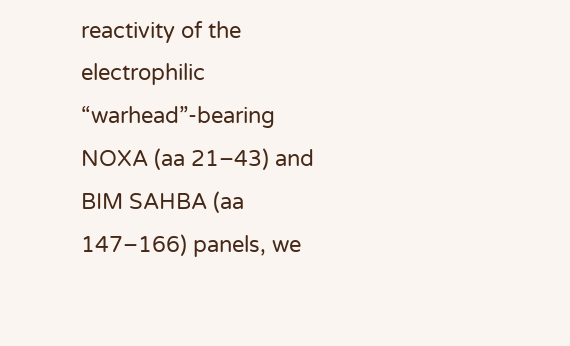reactivity of the electrophilic “warhead”-bearing NOXA (aa 21–43) and BIM SAHBA (aa 147–166) panels, we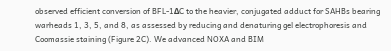observed efficient conversion of BFL-1ΔC to the heavier, conjugated adduct for SAHBs bearing warheads 1, 3, 5, and 8, as assessed by reducing and denaturing gel electrophoresis and Coomassie staining (Figure 2C). We advanced NOXA and BIM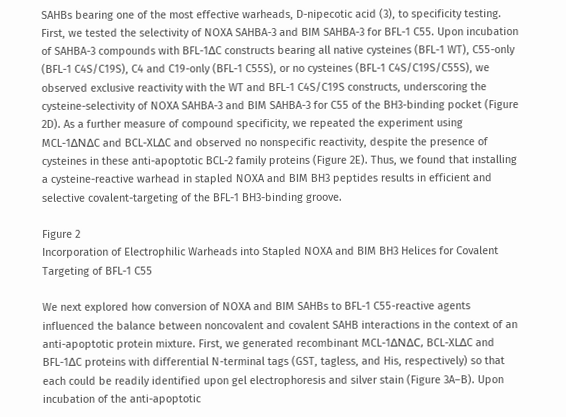SAHBs bearing one of the most effective warheads, D-nipecotic acid (3), to specificity testing. First, we tested the selectivity of NOXA SAHBA-3 and BIM SAHBA-3 for BFL-1 C55. Upon incubation of SAHBA-3 compounds with BFL-1ΔC constructs bearing all native cysteines (BFL-1 WT), C55-only (BFL-1 C4S/C19S), C4 and C19-only (BFL-1 C55S), or no cysteines (BFL-1 C4S/C19S/C55S), we observed exclusive reactivity with the WT and BFL-1 C4S/C19S constructs, underscoring the cysteine-selectivity of NOXA SAHBA-3 and BIM SAHBA-3 for C55 of the BH3-binding pocket (Figure 2D). As a further measure of compound specificity, we repeated the experiment using MCL-1ΔNΔC and BCL-XLΔC and observed no nonspecific reactivity, despite the presence of cysteines in these anti-apoptotic BCL-2 family proteins (Figure 2E). Thus, we found that installing a cysteine-reactive warhead in stapled NOXA and BIM BH3 peptides results in efficient and selective covalent-targeting of the BFL-1 BH3-binding groove.

Figure 2
Incorporation of Electrophilic Warheads into Stapled NOXA and BIM BH3 Helices for Covalent Targeting of BFL-1 C55

We next explored how conversion of NOXA and BIM SAHBs to BFL-1 C55-reactive agents influenced the balance between noncovalent and covalent SAHB interactions in the context of an anti-apoptotic protein mixture. First, we generated recombinant MCL-1ΔNΔC, BCL-XLΔC and BFL-1ΔC proteins with differential N-terminal tags (GST, tagless, and His, respectively) so that each could be readily identified upon gel electrophoresis and silver stain (Figure 3A–B). Upon incubation of the anti-apoptotic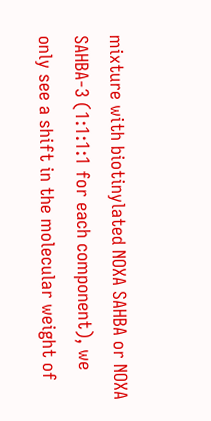mixture with biotinylated NOXA SAHBA or NOXA SAHBA-3 (1:1:1:1 for each component), we only see a shift in the molecular weight of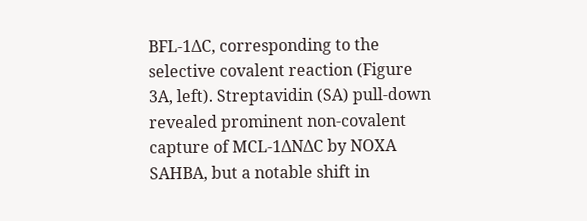BFL-1ΔC, corresponding to the selective covalent reaction (Figure 3A, left). Streptavidin (SA) pull-down revealed prominent non-covalent capture of MCL-1ΔNΔC by NOXA SAHBA, but a notable shift in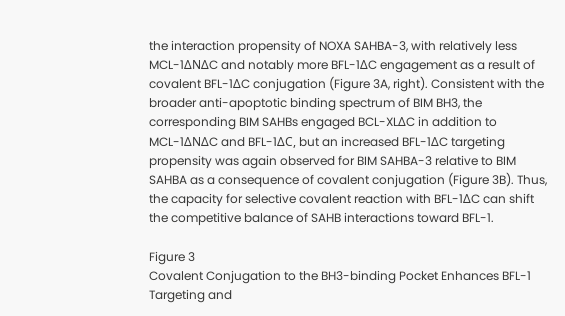the interaction propensity of NOXA SAHBA-3, with relatively less MCL-1ΔNΔC and notably more BFL-1ΔC engagement as a result of covalent BFL-1ΔC conjugation (Figure 3A, right). Consistent with the broader anti-apoptotic binding spectrum of BIM BH3, the corresponding BIM SAHBs engaged BCL-XLΔC in addition to MCL-1ΔNΔC and BFL-1ΔC, but an increased BFL-1ΔC targeting propensity was again observed for BIM SAHBA-3 relative to BIM SAHBA as a consequence of covalent conjugation (Figure 3B). Thus, the capacity for selective covalent reaction with BFL-1ΔC can shift the competitive balance of SAHB interactions toward BFL-1.

Figure 3
Covalent Conjugation to the BH3-binding Pocket Enhances BFL-1 Targeting and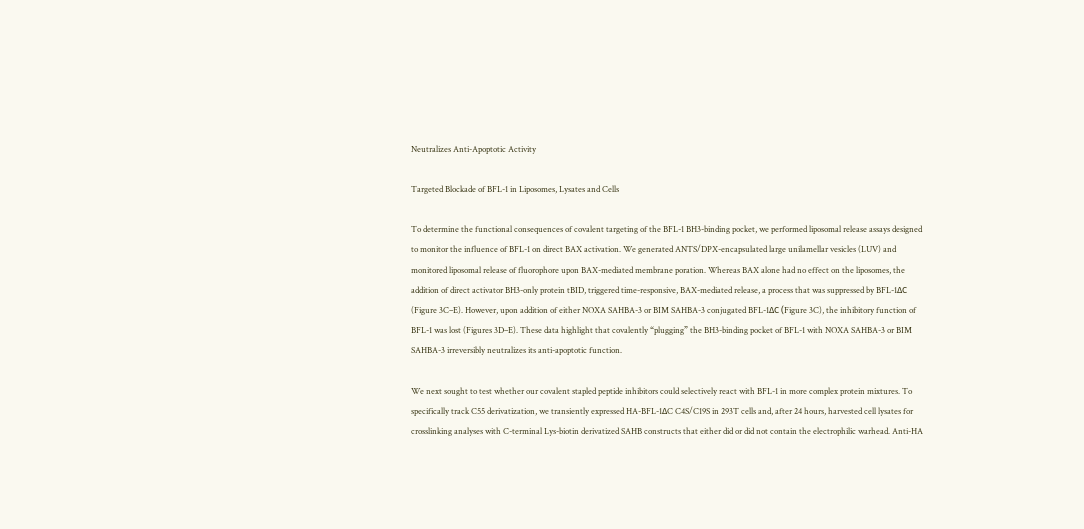Neutralizes Anti-Apoptotic Activity

Targeted Blockade of BFL-1 in Liposomes, Lysates and Cells

To determine the functional consequences of covalent targeting of the BFL-1 BH3-binding pocket, we performed liposomal release assays designed to monitor the influence of BFL-1 on direct BAX activation. We generated ANTS/DPX-encapsulated large unilamellar vesicles (LUV) and monitored liposomal release of fluorophore upon BAX-mediated membrane poration. Whereas BAX alone had no effect on the liposomes, the addition of direct activator BH3-only protein tBID, triggered time-responsive, BAX-mediated release, a process that was suppressed by BFL-1ΔC (Figure 3C–E). However, upon addition of either NOXA SAHBA-3 or BIM SAHBA-3 conjugated BFL-1ΔC (Figure 3C), the inhibitory function of BFL-1 was lost (Figures 3D–E). These data highlight that covalently “plugging” the BH3-binding pocket of BFL-1 with NOXA SAHBA-3 or BIM SAHBA-3 irreversibly neutralizes its anti-apoptotic function.

We next sought to test whether our covalent stapled peptide inhibitors could selectively react with BFL-1 in more complex protein mixtures. To specifically track C55 derivatization, we transiently expressed HA-BFL-1ΔC C4S/C19S in 293T cells and, after 24 hours, harvested cell lysates for crosslinking analyses with C-terminal Lys-biotin derivatized SAHB constructs that either did or did not contain the electrophilic warhead. Anti-HA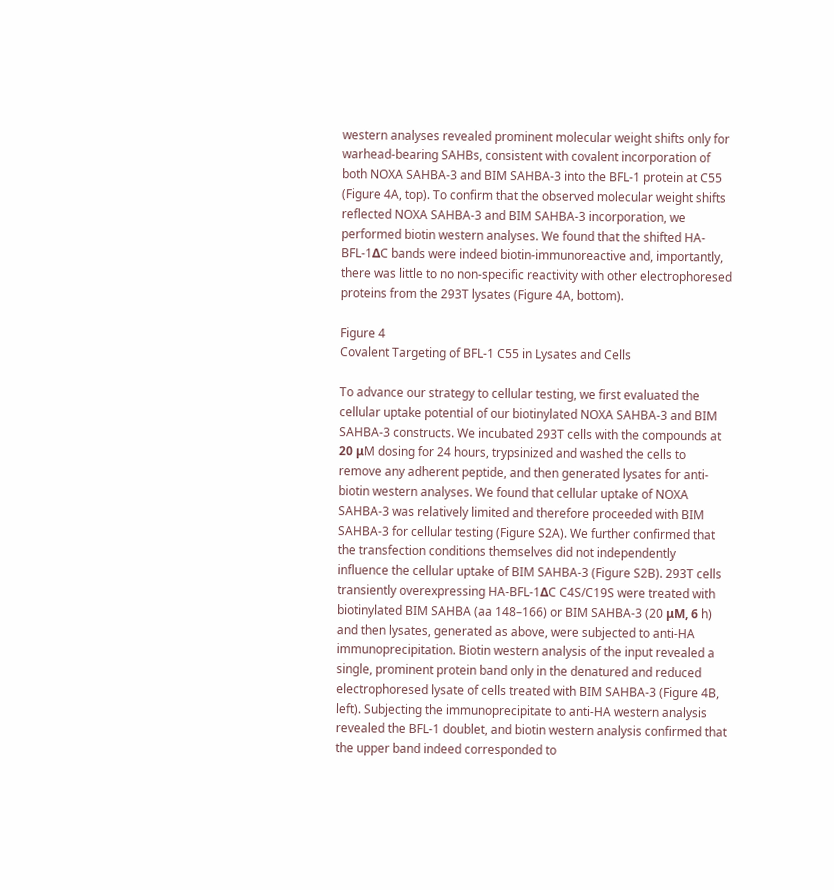western analyses revealed prominent molecular weight shifts only for warhead-bearing SAHBs, consistent with covalent incorporation of both NOXA SAHBA-3 and BIM SAHBA-3 into the BFL-1 protein at C55 (Figure 4A, top). To confirm that the observed molecular weight shifts reflected NOXA SAHBA-3 and BIM SAHBA-3 incorporation, we performed biotin western analyses. We found that the shifted HA-BFL-1ΔC bands were indeed biotin-immunoreactive and, importantly, there was little to no non-specific reactivity with other electrophoresed proteins from the 293T lysates (Figure 4A, bottom).

Figure 4
Covalent Targeting of BFL-1 C55 in Lysates and Cells

To advance our strategy to cellular testing, we first evaluated the cellular uptake potential of our biotinylated NOXA SAHBA-3 and BIM SAHBA-3 constructs. We incubated 293T cells with the compounds at 20 μM dosing for 24 hours, trypsinized and washed the cells to remove any adherent peptide, and then generated lysates for anti-biotin western analyses. We found that cellular uptake of NOXA SAHBA-3 was relatively limited and therefore proceeded with BIM SAHBA-3 for cellular testing (Figure S2A). We further confirmed that the transfection conditions themselves did not independently influence the cellular uptake of BIM SAHBA-3 (Figure S2B). 293T cells transiently overexpressing HA-BFL-1ΔC C4S/C19S were treated with biotinylated BIM SAHBA (aa 148–166) or BIM SAHBA-3 (20 μM, 6 h) and then lysates, generated as above, were subjected to anti-HA immunoprecipitation. Biotin western analysis of the input revealed a single, prominent protein band only in the denatured and reduced electrophoresed lysate of cells treated with BIM SAHBA-3 (Figure 4B, left). Subjecting the immunoprecipitate to anti-HA western analysis revealed the BFL-1 doublet, and biotin western analysis confirmed that the upper band indeed corresponded to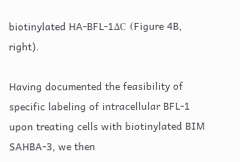biotinylated HA-BFL-1ΔC (Figure 4B, right).

Having documented the feasibility of specific labeling of intracellular BFL-1 upon treating cells with biotinylated BIM SAHBA-3, we then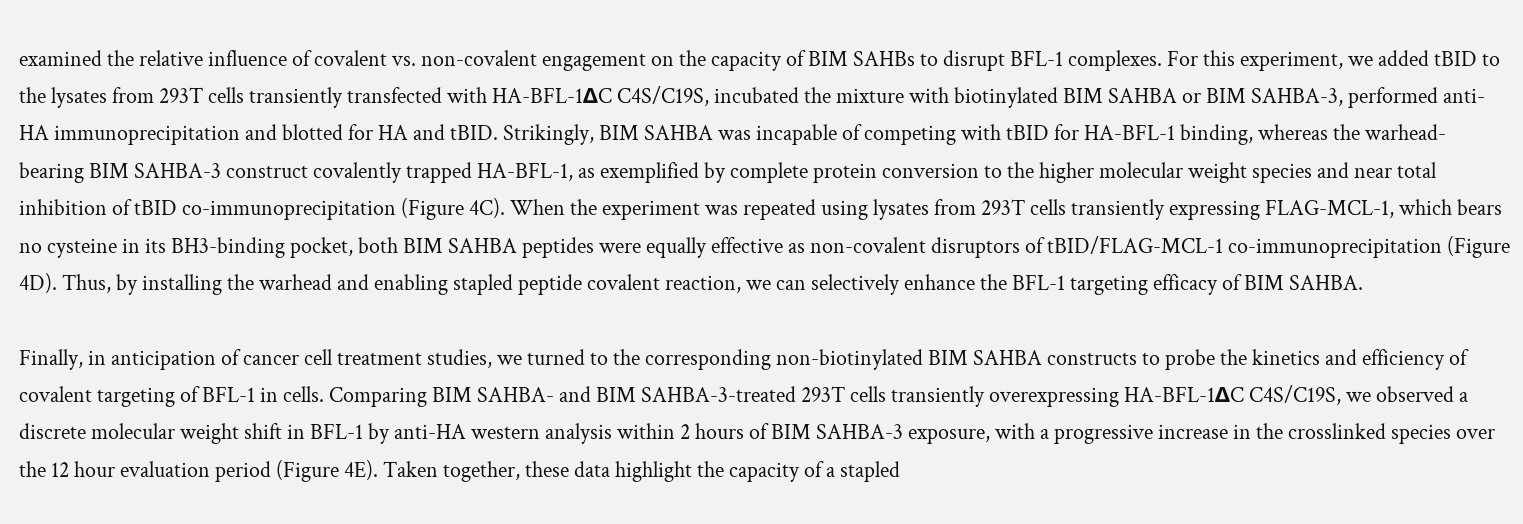examined the relative influence of covalent vs. non-covalent engagement on the capacity of BIM SAHBs to disrupt BFL-1 complexes. For this experiment, we added tBID to the lysates from 293T cells transiently transfected with HA-BFL-1ΔC C4S/C19S, incubated the mixture with biotinylated BIM SAHBA or BIM SAHBA-3, performed anti-HA immunoprecipitation and blotted for HA and tBID. Strikingly, BIM SAHBA was incapable of competing with tBID for HA-BFL-1 binding, whereas the warhead-bearing BIM SAHBA-3 construct covalently trapped HA-BFL-1, as exemplified by complete protein conversion to the higher molecular weight species and near total inhibition of tBID co-immunoprecipitation (Figure 4C). When the experiment was repeated using lysates from 293T cells transiently expressing FLAG-MCL-1, which bears no cysteine in its BH3-binding pocket, both BIM SAHBA peptides were equally effective as non-covalent disruptors of tBID/FLAG-MCL-1 co-immunoprecipitation (Figure 4D). Thus, by installing the warhead and enabling stapled peptide covalent reaction, we can selectively enhance the BFL-1 targeting efficacy of BIM SAHBA.

Finally, in anticipation of cancer cell treatment studies, we turned to the corresponding non-biotinylated BIM SAHBA constructs to probe the kinetics and efficiency of covalent targeting of BFL-1 in cells. Comparing BIM SAHBA- and BIM SAHBA-3-treated 293T cells transiently overexpressing HA-BFL-1ΔC C4S/C19S, we observed a discrete molecular weight shift in BFL-1 by anti-HA western analysis within 2 hours of BIM SAHBA-3 exposure, with a progressive increase in the crosslinked species over the 12 hour evaluation period (Figure 4E). Taken together, these data highlight the capacity of a stapled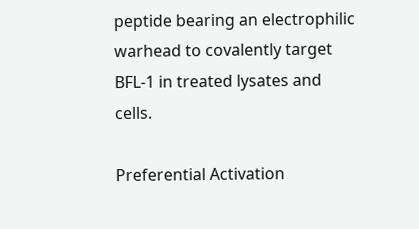peptide bearing an electrophilic warhead to covalently target BFL-1 in treated lysates and cells.

Preferential Activation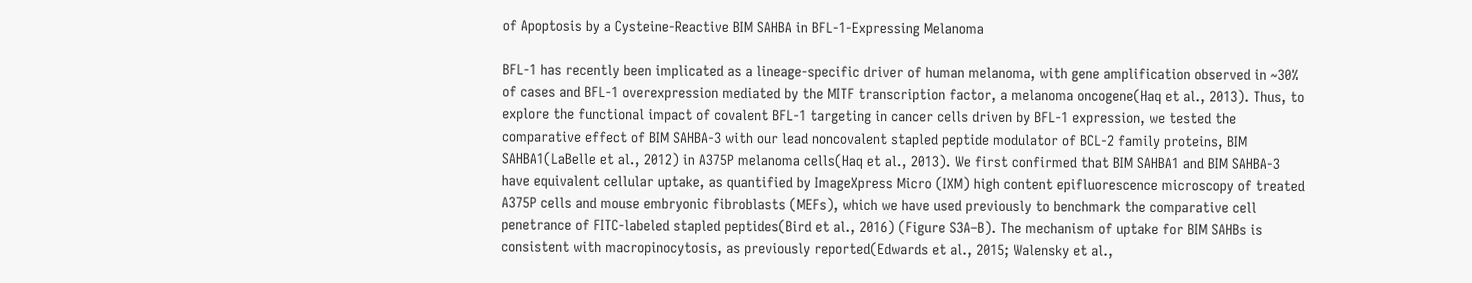of Apoptosis by a Cysteine-Reactive BIM SAHBA in BFL-1-Expressing Melanoma

BFL-1 has recently been implicated as a lineage-specific driver of human melanoma, with gene amplification observed in ~30% of cases and BFL-1 overexpression mediated by the MITF transcription factor, a melanoma oncogene(Haq et al., 2013). Thus, to explore the functional impact of covalent BFL-1 targeting in cancer cells driven by BFL-1 expression, we tested the comparative effect of BIM SAHBA-3 with our lead noncovalent stapled peptide modulator of BCL-2 family proteins, BIM SAHBA1(LaBelle et al., 2012) in A375P melanoma cells(Haq et al., 2013). We first confirmed that BIM SAHBA1 and BIM SAHBA-3 have equivalent cellular uptake, as quantified by ImageXpress Micro (IXM) high content epifluorescence microscopy of treated A375P cells and mouse embryonic fibroblasts (MEFs), which we have used previously to benchmark the comparative cell penetrance of FITC-labeled stapled peptides(Bird et al., 2016) (Figure S3A–B). The mechanism of uptake for BIM SAHBs is consistent with macropinocytosis, as previously reported(Edwards et al., 2015; Walensky et al.,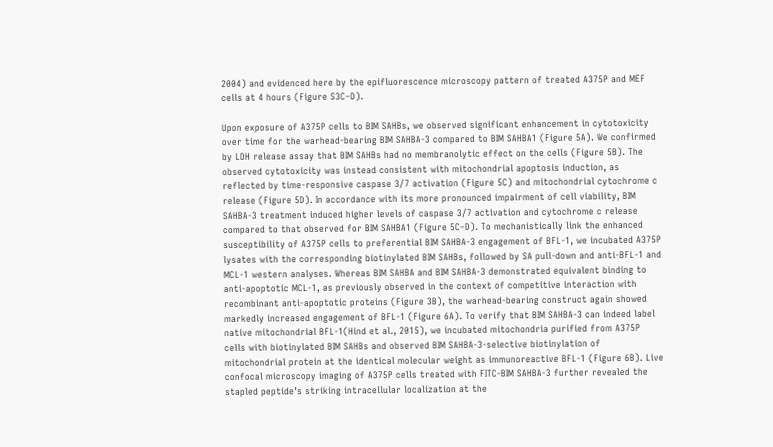2004) and evidenced here by the epifluorescence microscopy pattern of treated A375P and MEF cells at 4 hours (Figure S3C–D).

Upon exposure of A375P cells to BIM SAHBs, we observed significant enhancement in cytotoxicity over time for the warhead-bearing BIM SAHBA-3 compared to BIM SAHBA1 (Figure 5A). We confirmed by LDH release assay that BIM SAHBs had no membranolytic effect on the cells (Figure 5B). The observed cytotoxicity was instead consistent with mitochondrial apoptosis induction, as reflected by time-responsive caspase 3/7 activation (Figure 5C) and mitochondrial cytochrome c release (Figure 5D). In accordance with its more pronounced impairment of cell viability, BIM SAHBA-3 treatment induced higher levels of caspase 3/7 activation and cytochrome c release compared to that observed for BIM SAHBA1 (Figure 5C–D). To mechanistically link the enhanced susceptibility of A375P cells to preferential BIM SAHBA-3 engagement of BFL-1, we incubated A375P lysates with the corresponding biotinylated BIM SAHBs, followed by SA pull-down and anti-BFL-1 and MCL-1 western analyses. Whereas BIM SAHBA and BIM SAHBA-3 demonstrated equivalent binding to anti-apoptotic MCL-1, as previously observed in the context of competitive interaction with recombinant anti-apoptotic proteins (Figure 3B), the warhead-bearing construct again showed markedly increased engagement of BFL-1 (Figure 6A). To verify that BIM SAHBA-3 can indeed label native mitochondrial BFL-1(Hind et al., 2015), we incubated mitochondria purified from A375P cells with biotinylated BIM SAHBs and observed BIM SAHBA-3-selective biotinylation of mitochondrial protein at the identical molecular weight as immunoreactive BFL-1 (Figure 6B). Live confocal microscopy imaging of A375P cells treated with FITC-BIM SAHBA-3 further revealed the stapled peptide’s striking intracellular localization at the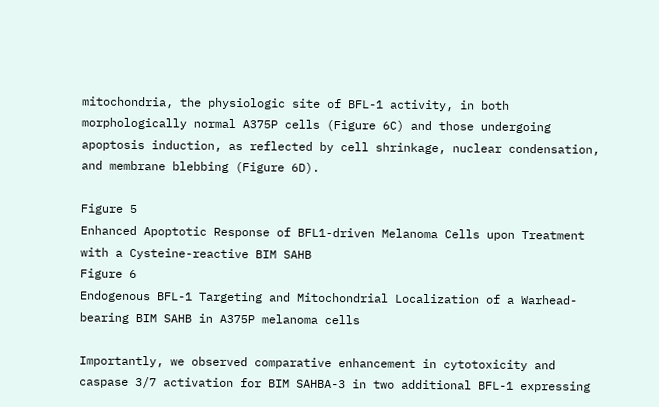mitochondria, the physiologic site of BFL-1 activity, in both morphologically normal A375P cells (Figure 6C) and those undergoing apoptosis induction, as reflected by cell shrinkage, nuclear condensation, and membrane blebbing (Figure 6D).

Figure 5
Enhanced Apoptotic Response of BFL1-driven Melanoma Cells upon Treatment with a Cysteine-reactive BIM SAHB
Figure 6
Endogenous BFL-1 Targeting and Mitochondrial Localization of a Warhead-bearing BIM SAHB in A375P melanoma cells

Importantly, we observed comparative enhancement in cytotoxicity and caspase 3/7 activation for BIM SAHBA-3 in two additional BFL-1 expressing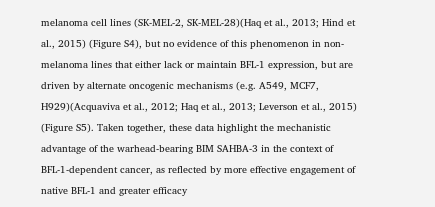melanoma cell lines (SK-MEL-2, SK-MEL-28)(Haq et al., 2013; Hind et al., 2015) (Figure S4), but no evidence of this phenomenon in non-melanoma lines that either lack or maintain BFL-1 expression, but are driven by alternate oncogenic mechanisms (e.g. A549, MCF7, H929)(Acquaviva et al., 2012; Haq et al., 2013; Leverson et al., 2015) (Figure S5). Taken together, these data highlight the mechanistic advantage of the warhead-bearing BIM SAHBA-3 in the context of BFL-1-dependent cancer, as reflected by more effective engagement of native BFL-1 and greater efficacy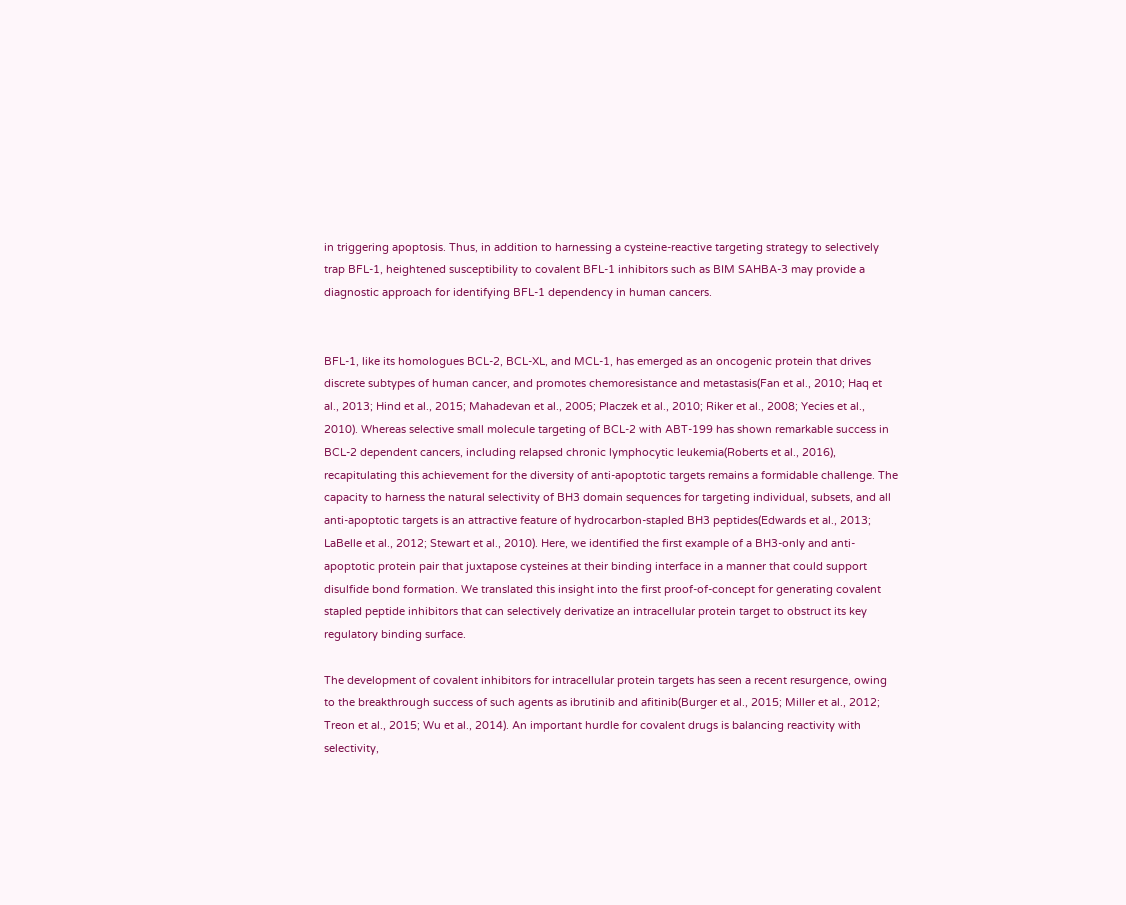in triggering apoptosis. Thus, in addition to harnessing a cysteine-reactive targeting strategy to selectively trap BFL-1, heightened susceptibility to covalent BFL-1 inhibitors such as BIM SAHBA-3 may provide a diagnostic approach for identifying BFL-1 dependency in human cancers.


BFL-1, like its homologues BCL-2, BCL-XL, and MCL-1, has emerged as an oncogenic protein that drives discrete subtypes of human cancer, and promotes chemoresistance and metastasis(Fan et al., 2010; Haq et al., 2013; Hind et al., 2015; Mahadevan et al., 2005; Placzek et al., 2010; Riker et al., 2008; Yecies et al., 2010). Whereas selective small molecule targeting of BCL-2 with ABT-199 has shown remarkable success in BCL-2 dependent cancers, including relapsed chronic lymphocytic leukemia(Roberts et al., 2016), recapitulating this achievement for the diversity of anti-apoptotic targets remains a formidable challenge. The capacity to harness the natural selectivity of BH3 domain sequences for targeting individual, subsets, and all anti-apoptotic targets is an attractive feature of hydrocarbon-stapled BH3 peptides(Edwards et al., 2013; LaBelle et al., 2012; Stewart et al., 2010). Here, we identified the first example of a BH3-only and anti-apoptotic protein pair that juxtapose cysteines at their binding interface in a manner that could support disulfide bond formation. We translated this insight into the first proof-of-concept for generating covalent stapled peptide inhibitors that can selectively derivatize an intracellular protein target to obstruct its key regulatory binding surface.

The development of covalent inhibitors for intracellular protein targets has seen a recent resurgence, owing to the breakthrough success of such agents as ibrutinib and afitinib(Burger et al., 2015; Miller et al., 2012; Treon et al., 2015; Wu et al., 2014). An important hurdle for covalent drugs is balancing reactivity with selectivity,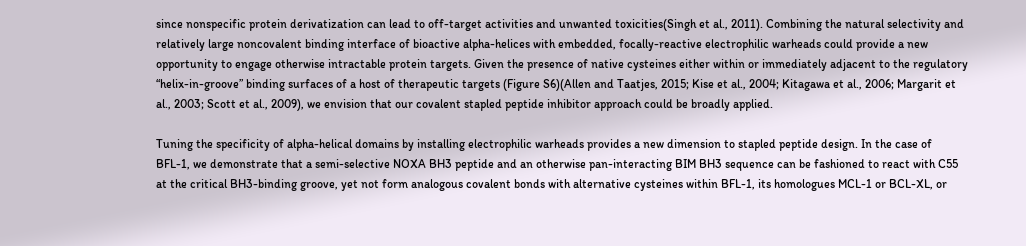since nonspecific protein derivatization can lead to off-target activities and unwanted toxicities(Singh et al., 2011). Combining the natural selectivity and relatively large noncovalent binding interface of bioactive alpha-helices with embedded, focally-reactive electrophilic warheads could provide a new opportunity to engage otherwise intractable protein targets. Given the presence of native cysteines either within or immediately adjacent to the regulatory “helix-in-groove” binding surfaces of a host of therapeutic targets (Figure S6)(Allen and Taatjes, 2015; Kise et al., 2004; Kitagawa et al., 2006; Margarit et al., 2003; Scott et al., 2009), we envision that our covalent stapled peptide inhibitor approach could be broadly applied.

Tuning the specificity of alpha-helical domains by installing electrophilic warheads provides a new dimension to stapled peptide design. In the case of BFL-1, we demonstrate that a semi-selective NOXA BH3 peptide and an otherwise pan-interacting BIM BH3 sequence can be fashioned to react with C55 at the critical BH3-binding groove, yet not form analogous covalent bonds with alternative cysteines within BFL-1, its homologues MCL-1 or BCL-XL, or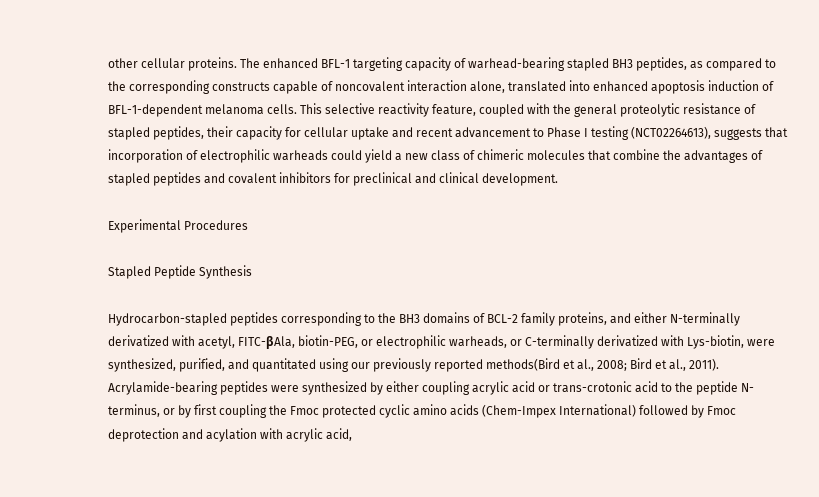other cellular proteins. The enhanced BFL-1 targeting capacity of warhead-bearing stapled BH3 peptides, as compared to the corresponding constructs capable of noncovalent interaction alone, translated into enhanced apoptosis induction of BFL-1-dependent melanoma cells. This selective reactivity feature, coupled with the general proteolytic resistance of stapled peptides, their capacity for cellular uptake and recent advancement to Phase I testing (NCT02264613), suggests that incorporation of electrophilic warheads could yield a new class of chimeric molecules that combine the advantages of stapled peptides and covalent inhibitors for preclinical and clinical development.

Experimental Procedures

Stapled Peptide Synthesis

Hydrocarbon-stapled peptides corresponding to the BH3 domains of BCL-2 family proteins, and either N-terminally derivatized with acetyl, FITC-βAla, biotin-PEG, or electrophilic warheads, or C-terminally derivatized with Lys-biotin, were synthesized, purified, and quantitated using our previously reported methods(Bird et al., 2008; Bird et al., 2011). Acrylamide-bearing peptides were synthesized by either coupling acrylic acid or trans-crotonic acid to the peptide N-terminus, or by first coupling the Fmoc protected cyclic amino acids (Chem-Impex International) followed by Fmoc deprotection and acylation with acrylic acid,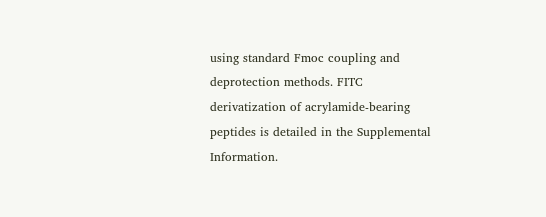using standard Fmoc coupling and deprotection methods. FITC derivatization of acrylamide-bearing peptides is detailed in the Supplemental Information.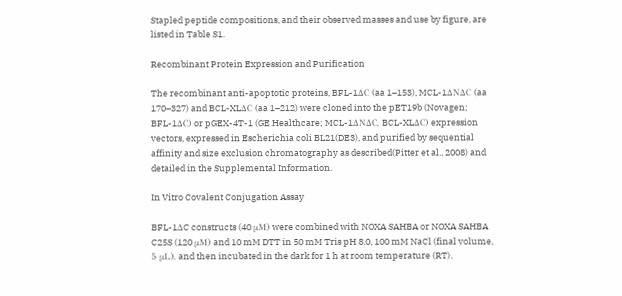Stapled peptide compositions, and their observed masses and use by figure, are listed in Table S1.

Recombinant Protein Expression and Purification

The recombinant anti-apoptotic proteins, BFL-1ΔC (aa 1–153), MCL-1ΔNΔC (aa 170–327) and BCL-XLΔC (aa 1–212) were cloned into the pET19b (Novagen; BFL-1ΔC) or pGEX-4T-1 (GE Healthcare; MCL-1ΔNΔC, BCL-XLΔC) expression vectors, expressed in Escherichia coli BL21(DE3), and purified by sequential affinity and size exclusion chromatography as described(Pitter et al., 2008) and detailed in the Supplemental Information.

In Vitro Covalent Conjugation Assay

BFL-1ΔC constructs (40 μM) were combined with NOXA SAHBA or NOXA SAHBA C25S (120 μM) and 10 mM DTT in 50 mM Tris pH 8.0, 100 mM NaCl (final volume, 5 μL), and then incubated in the dark for 1 h at room temperature (RT).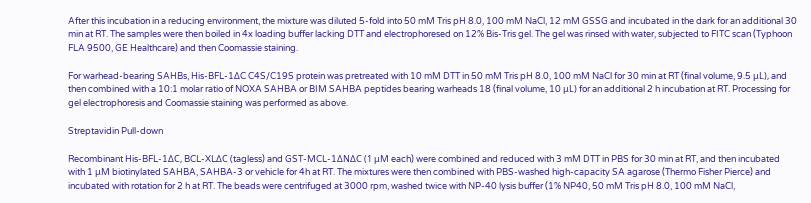After this incubation in a reducing environment, the mixture was diluted 5-fold into 50 mM Tris pH 8.0, 100 mM NaCl, 12 mM GSSG and incubated in the dark for an additional 30 min at RT. The samples were then boiled in 4x loading buffer lacking DTT and electrophoresed on 12% Bis-Tris gel. The gel was rinsed with water, subjected to FITC scan (Typhoon FLA 9500, GE Healthcare) and then Coomassie staining.

For warhead-bearing SAHBs, His-BFL-1ΔC C4S/C19S protein was pretreated with 10 mM DTT in 50 mM Tris pH 8.0, 100 mM NaCl for 30 min at RT (final volume, 9.5 μL), and then combined with a 10:1 molar ratio of NOXA SAHBA or BIM SAHBA peptides bearing warheads 18 (final volume, 10 μL) for an additional 2 h incubation at RT. Processing for gel electrophoresis and Coomassie staining was performed as above.

Streptavidin Pull-down

Recombinant His-BFL-1ΔC, BCL-XLΔC (tagless) and GST-MCL-1ΔNΔC (1 μM each) were combined and reduced with 3 mM DTT in PBS for 30 min at RT, and then incubated with 1 μM biotinylated SAHBA, SAHBA-3 or vehicle for 4h at RT. The mixtures were then combined with PBS-washed high-capacity SA agarose (Thermo Fisher Pierce) and incubated with rotation for 2 h at RT. The beads were centrifuged at 3000 rpm, washed twice with NP-40 lysis buffer (1% NP40, 50 mM Tris pH 8.0, 100 mM NaCl,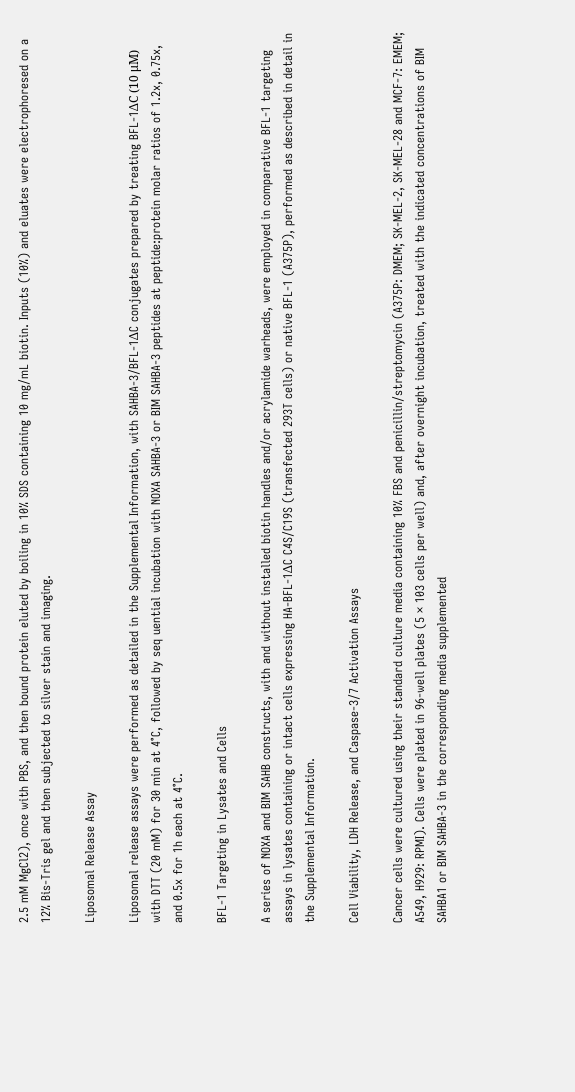2.5 mM MgCl2), once with PBS, and then bound protein eluted by boiling in 10% SDS containing 10 mg/mL biotin. Inputs (10%) and eluates were electrophoresed on a 12% Bis-Tris gel and then subjected to silver stain and imaging.

Liposomal Release Assay

Liposomal release assays were performed as detailed in the Supplemental Information, with SAHBA-3/BFL-1ΔC conjugates prepared by treating BFL-1ΔC (10 μM) with DTT (20 mM) for 30 min at 4°C, followed by seq uential incubation with NOXA SAHBA-3 or BIM SAHBA-3 peptides at peptide:protein molar ratios of 1.2x, 0.75x, and 0.5x for 1h each at 4°C.

BFL-1 Targeting in Lysates and Cells

A series of NOXA and BIM SAHB constructs, with and without installed biotin handles and/or acrylamide warheads, were employed in comparative BFL-1 targeting assays in lysates containing or intact cells expressing HA-BFL-1ΔC C4S/C19S (transfected 293T cells) or native BFL-1 (A375P), performed as described in detail in the Supplemental Information.

Cell Viability, LDH Release, and Caspase-3/7 Activation Assays

Cancer cells were cultured using their standard culture media containing 10% FBS and penicillin/streptomycin (A375P: DMEM; SK-MEL-2, SK-MEL-28 and MCF-7: EMEM; A549, H929: RPMI). Cells were plated in 96-well plates (5 × 103 cells per well) and, after overnight incubation, treated with the indicated concentrations of BIM SAHBA1 or BIM SAHBA-3 in the corresponding media supplemented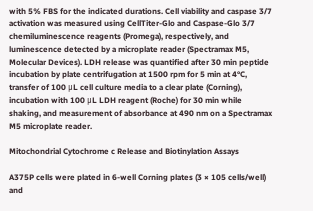with 5% FBS for the indicated durations. Cell viability and caspase 3/7 activation was measured using CellTiter-Glo and Caspase-Glo 3/7 chemiluminescence reagents (Promega), respectively, and luminescence detected by a microplate reader (Spectramax M5, Molecular Devices). LDH release was quantified after 30 min peptide incubation by plate centrifugation at 1500 rpm for 5 min at 4°C, transfer of 100 μL cell culture media to a clear plate (Corning), incubation with 100 μL LDH reagent (Roche) for 30 min while shaking, and measurement of absorbance at 490 nm on a Spectramax M5 microplate reader.

Mitochondrial Cytochrome c Release and Biotinylation Assays

A375P cells were plated in 6-well Corning plates (3 × 105 cells/well) and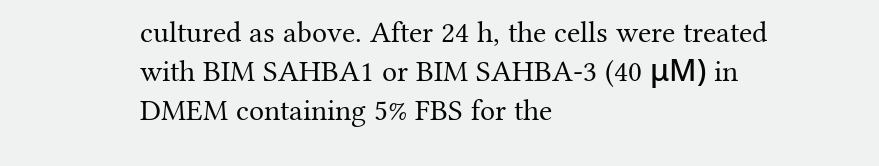cultured as above. After 24 h, the cells were treated with BIM SAHBA1 or BIM SAHBA-3 (40 μM) in DMEM containing 5% FBS for the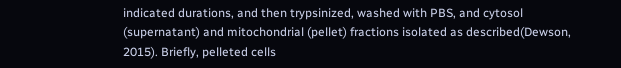indicated durations, and then trypsinized, washed with PBS, and cytosol (supernatant) and mitochondrial (pellet) fractions isolated as described(Dewson, 2015). Briefly, pelleted cells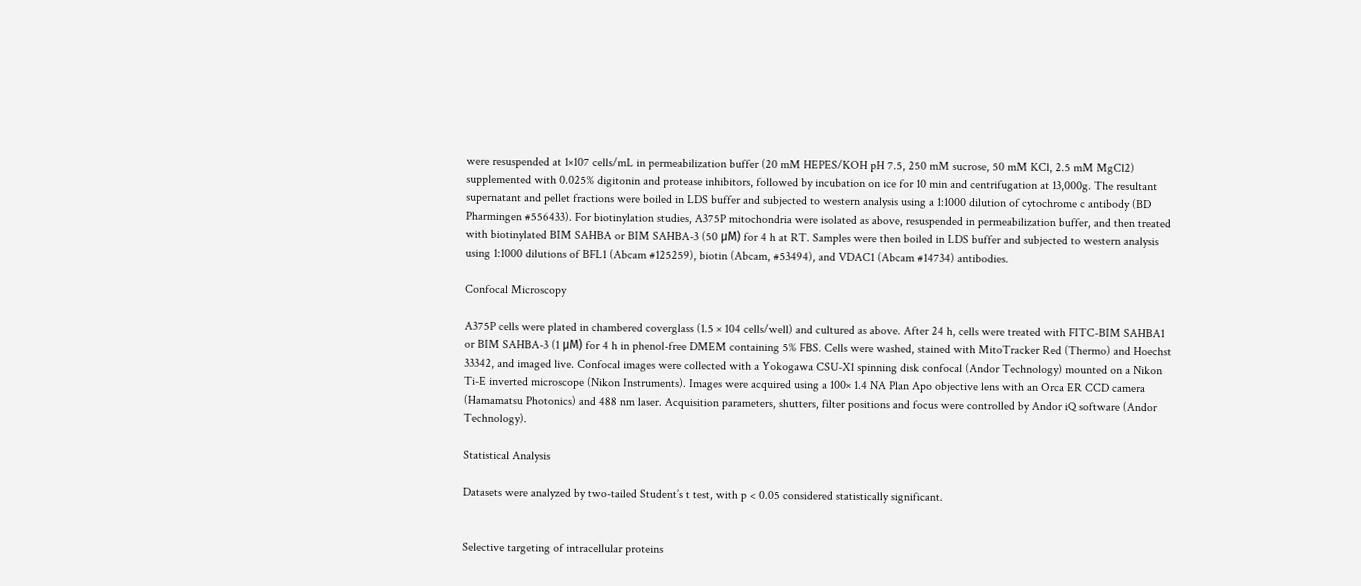were resuspended at 1×107 cells/mL in permeabilization buffer (20 mM HEPES/KOH pH 7.5, 250 mM sucrose, 50 mM KCl, 2.5 mM MgCl2) supplemented with 0.025% digitonin and protease inhibitors, followed by incubation on ice for 10 min and centrifugation at 13,000g. The resultant supernatant and pellet fractions were boiled in LDS buffer and subjected to western analysis using a 1:1000 dilution of cytochrome c antibody (BD Pharmingen #556433). For biotinylation studies, A375P mitochondria were isolated as above, resuspended in permeabilization buffer, and then treated with biotinylated BIM SAHBA or BIM SAHBA-3 (50 μM) for 4 h at RT. Samples were then boiled in LDS buffer and subjected to western analysis using 1:1000 dilutions of BFL1 (Abcam #125259), biotin (Abcam, #53494), and VDAC1 (Abcam #14734) antibodies.

Confocal Microscopy

A375P cells were plated in chambered coverglass (1.5 × 104 cells/well) and cultured as above. After 24 h, cells were treated with FITC-BIM SAHBA1 or BIM SAHBA-3 (1 μM) for 4 h in phenol-free DMEM containing 5% FBS. Cells were washed, stained with MitoTracker Red (Thermo) and Hoechst 33342, and imaged live. Confocal images were collected with a Yokogawa CSU-X1 spinning disk confocal (Andor Technology) mounted on a Nikon Ti-E inverted microscope (Nikon Instruments). Images were acquired using a 100× 1.4 NA Plan Apo objective lens with an Orca ER CCD camera (Hamamatsu Photonics) and 488 nm laser. Acquisition parameters, shutters, filter positions and focus were controlled by Andor iQ software (Andor Technology).

Statistical Analysis

Datasets were analyzed by two-tailed Student’s t test, with p < 0.05 considered statistically significant.


Selective targeting of intracellular proteins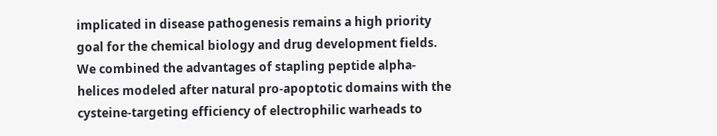implicated in disease pathogenesis remains a high priority goal for the chemical biology and drug development fields. We combined the advantages of stapling peptide alpha-helices modeled after natural pro-apoptotic domains with the cysteine-targeting efficiency of electrophilic warheads to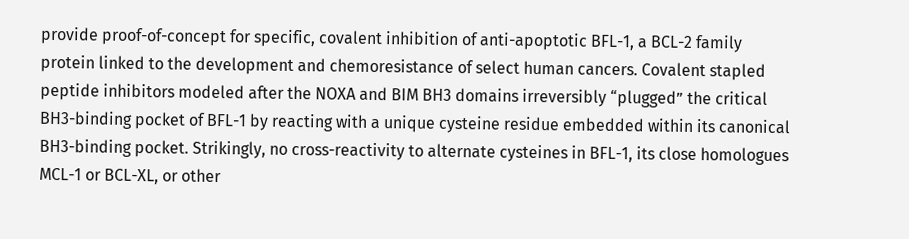provide proof-of-concept for specific, covalent inhibition of anti-apoptotic BFL-1, a BCL-2 family protein linked to the development and chemoresistance of select human cancers. Covalent stapled peptide inhibitors modeled after the NOXA and BIM BH3 domains irreversibly “plugged” the critical BH3-binding pocket of BFL-1 by reacting with a unique cysteine residue embedded within its canonical BH3-binding pocket. Strikingly, no cross-reactivity to alternate cysteines in BFL-1, its close homologues MCL-1 or BCL-XL, or other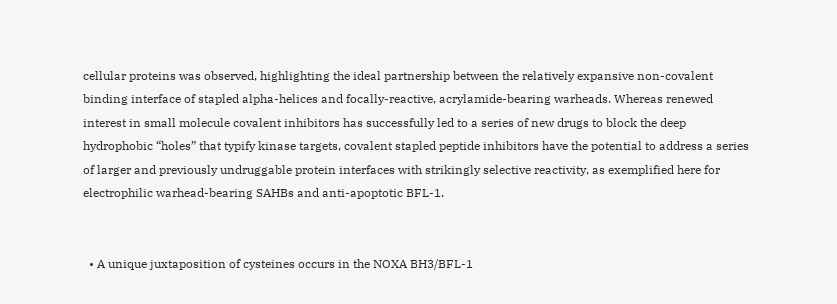cellular proteins was observed, highlighting the ideal partnership between the relatively expansive non-covalent binding interface of stapled alpha-helices and focally-reactive, acrylamide-bearing warheads. Whereas renewed interest in small molecule covalent inhibitors has successfully led to a series of new drugs to block the deep hydrophobic “holes” that typify kinase targets, covalent stapled peptide inhibitors have the potential to address a series of larger and previously undruggable protein interfaces with strikingly selective reactivity, as exemplified here for electrophilic warhead-bearing SAHBs and anti-apoptotic BFL-1.


  • A unique juxtaposition of cysteines occurs in the NOXA BH3/BFL-1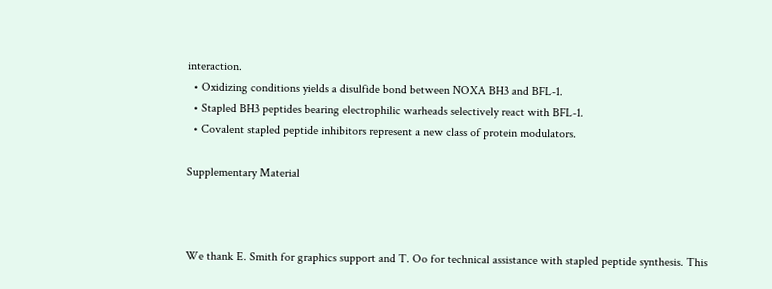interaction.
  • Oxidizing conditions yields a disulfide bond between NOXA BH3 and BFL-1.
  • Stapled BH3 peptides bearing electrophilic warheads selectively react with BFL-1.
  • Covalent stapled peptide inhibitors represent a new class of protein modulators.

Supplementary Material



We thank E. Smith for graphics support and T. Oo for technical assistance with stapled peptide synthesis. This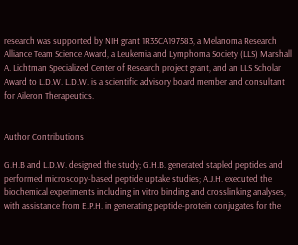research was supported by NIH grant 1R35CA197583, a Melanoma Research Alliance Team Science Award, a Leukemia and Lymphoma Society (LLS) Marshall A. Lichtman Specialized Center of Research project grant, and an LLS Scholar Award to L.D.W. L.D.W. is a scientific advisory board member and consultant for Aileron Therapeutics.


Author Contributions

G.H.B and L.D.W. designed the study; G.H.B. generated stapled peptides and performed microscopy-based peptide uptake studies; A.J.H. executed the biochemical experiments including in vitro binding and crosslinking analyses, with assistance from E.P.H. in generating peptide-protein conjugates for the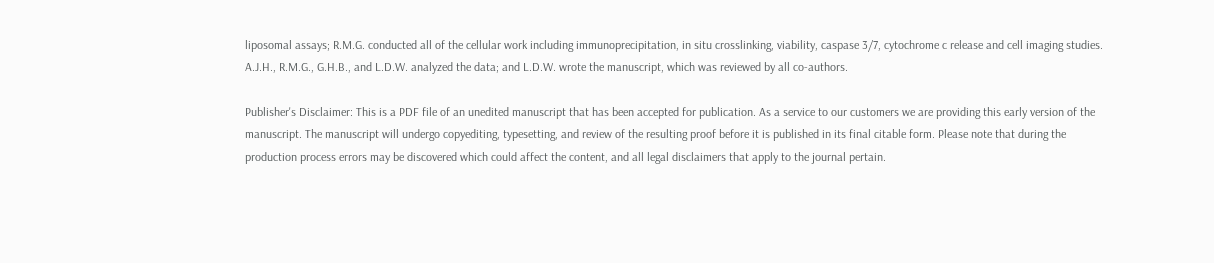liposomal assays; R.M.G. conducted all of the cellular work including immunoprecipitation, in situ crosslinking, viability, caspase 3/7, cytochrome c release and cell imaging studies. A.J.H., R.M.G., G.H.B., and L.D.W. analyzed the data; and L.D.W. wrote the manuscript, which was reviewed by all co-authors.

Publisher's Disclaimer: This is a PDF file of an unedited manuscript that has been accepted for publication. As a service to our customers we are providing this early version of the manuscript. The manuscript will undergo copyediting, typesetting, and review of the resulting proof before it is published in its final citable form. Please note that during the production process errors may be discovered which could affect the content, and all legal disclaimers that apply to the journal pertain.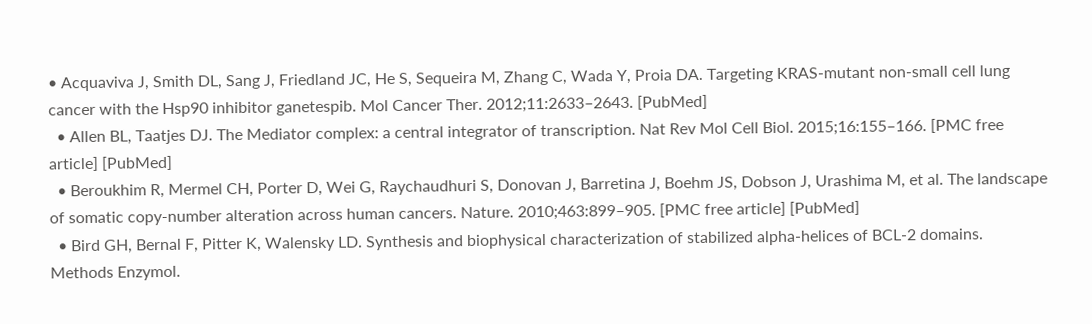• Acquaviva J, Smith DL, Sang J, Friedland JC, He S, Sequeira M, Zhang C, Wada Y, Proia DA. Targeting KRAS-mutant non-small cell lung cancer with the Hsp90 inhibitor ganetespib. Mol Cancer Ther. 2012;11:2633–2643. [PubMed]
  • Allen BL, Taatjes DJ. The Mediator complex: a central integrator of transcription. Nat Rev Mol Cell Biol. 2015;16:155–166. [PMC free article] [PubMed]
  • Beroukhim R, Mermel CH, Porter D, Wei G, Raychaudhuri S, Donovan J, Barretina J, Boehm JS, Dobson J, Urashima M, et al. The landscape of somatic copy-number alteration across human cancers. Nature. 2010;463:899–905. [PMC free article] [PubMed]
  • Bird GH, Bernal F, Pitter K, Walensky LD. Synthesis and biophysical characterization of stabilized alpha-helices of BCL-2 domains. Methods Enzymol.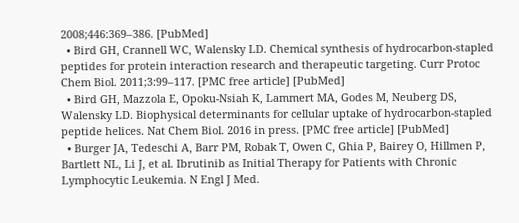2008;446:369–386. [PubMed]
  • Bird GH, Crannell WC, Walensky LD. Chemical synthesis of hydrocarbon-stapled peptides for protein interaction research and therapeutic targeting. Curr Protoc Chem Biol. 2011;3:99–117. [PMC free article] [PubMed]
  • Bird GH, Mazzola E, Opoku-Nsiah K, Lammert MA, Godes M, Neuberg DS, Walensky LD. Biophysical determinants for cellular uptake of hydrocarbon-stapled peptide helices. Nat Chem Biol. 2016 in press. [PMC free article] [PubMed]
  • Burger JA, Tedeschi A, Barr PM, Robak T, Owen C, Ghia P, Bairey O, Hillmen P, Bartlett NL, Li J, et al. Ibrutinib as Initial Therapy for Patients with Chronic Lymphocytic Leukemia. N Engl J Med.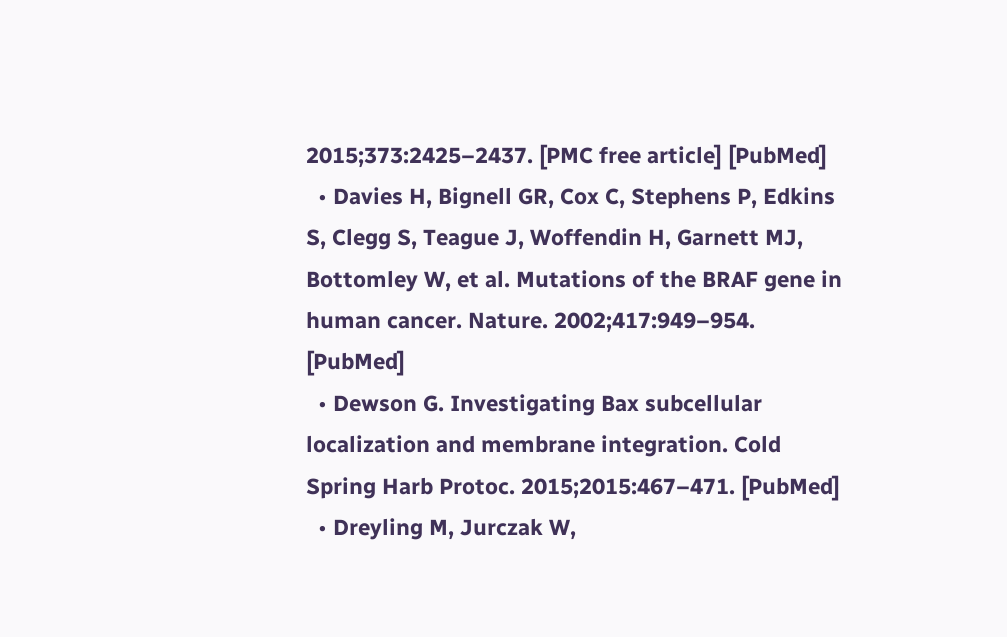2015;373:2425–2437. [PMC free article] [PubMed]
  • Davies H, Bignell GR, Cox C, Stephens P, Edkins S, Clegg S, Teague J, Woffendin H, Garnett MJ, Bottomley W, et al. Mutations of the BRAF gene in human cancer. Nature. 2002;417:949–954. [PubMed]
  • Dewson G. Investigating Bax subcellular localization and membrane integration. Cold Spring Harb Protoc. 2015;2015:467–471. [PubMed]
  • Dreyling M, Jurczak W,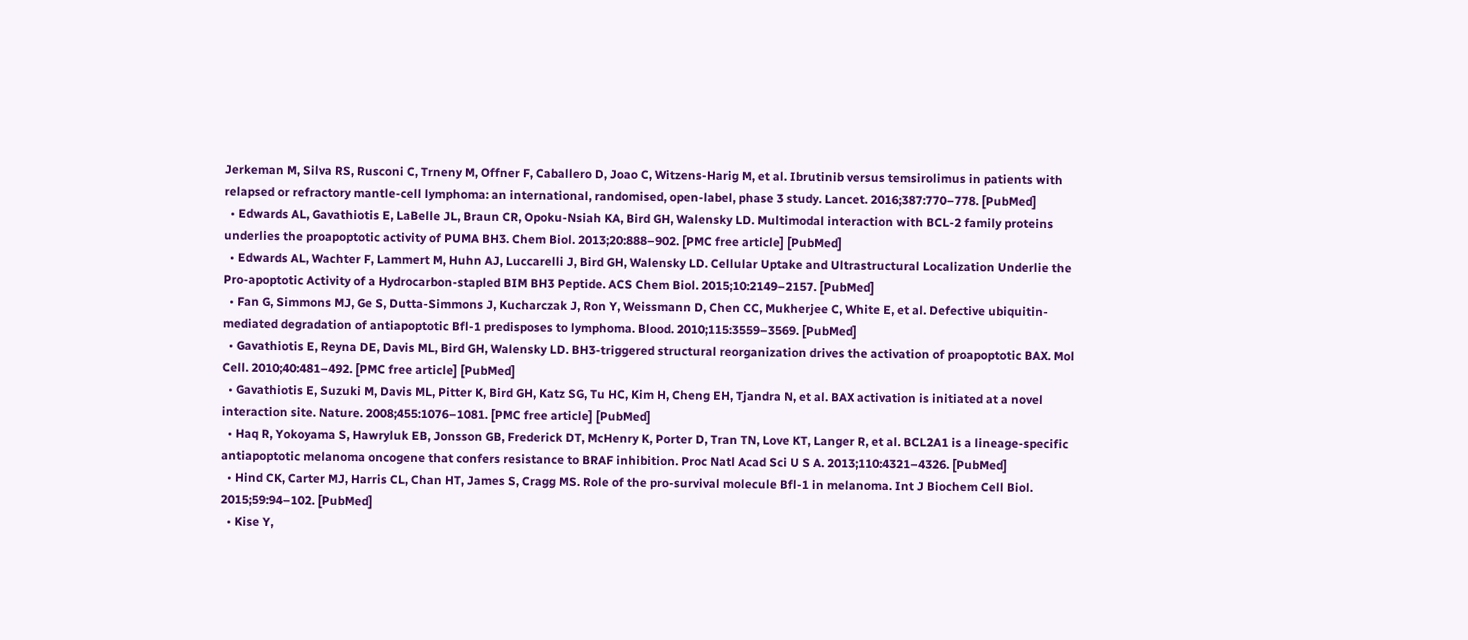Jerkeman M, Silva RS, Rusconi C, Trneny M, Offner F, Caballero D, Joao C, Witzens-Harig M, et al. Ibrutinib versus temsirolimus in patients with relapsed or refractory mantle-cell lymphoma: an international, randomised, open-label, phase 3 study. Lancet. 2016;387:770–778. [PubMed]
  • Edwards AL, Gavathiotis E, LaBelle JL, Braun CR, Opoku-Nsiah KA, Bird GH, Walensky LD. Multimodal interaction with BCL-2 family proteins underlies the proapoptotic activity of PUMA BH3. Chem Biol. 2013;20:888–902. [PMC free article] [PubMed]
  • Edwards AL, Wachter F, Lammert M, Huhn AJ, Luccarelli J, Bird GH, Walensky LD. Cellular Uptake and Ultrastructural Localization Underlie the Pro-apoptotic Activity of a Hydrocarbon-stapled BIM BH3 Peptide. ACS Chem Biol. 2015;10:2149–2157. [PubMed]
  • Fan G, Simmons MJ, Ge S, Dutta-Simmons J, Kucharczak J, Ron Y, Weissmann D, Chen CC, Mukherjee C, White E, et al. Defective ubiquitin-mediated degradation of antiapoptotic Bfl-1 predisposes to lymphoma. Blood. 2010;115:3559–3569. [PubMed]
  • Gavathiotis E, Reyna DE, Davis ML, Bird GH, Walensky LD. BH3-triggered structural reorganization drives the activation of proapoptotic BAX. Mol Cell. 2010;40:481–492. [PMC free article] [PubMed]
  • Gavathiotis E, Suzuki M, Davis ML, Pitter K, Bird GH, Katz SG, Tu HC, Kim H, Cheng EH, Tjandra N, et al. BAX activation is initiated at a novel interaction site. Nature. 2008;455:1076–1081. [PMC free article] [PubMed]
  • Haq R, Yokoyama S, Hawryluk EB, Jonsson GB, Frederick DT, McHenry K, Porter D, Tran TN, Love KT, Langer R, et al. BCL2A1 is a lineage-specific antiapoptotic melanoma oncogene that confers resistance to BRAF inhibition. Proc Natl Acad Sci U S A. 2013;110:4321–4326. [PubMed]
  • Hind CK, Carter MJ, Harris CL, Chan HT, James S, Cragg MS. Role of the pro-survival molecule Bfl-1 in melanoma. Int J Biochem Cell Biol. 2015;59:94–102. [PubMed]
  • Kise Y,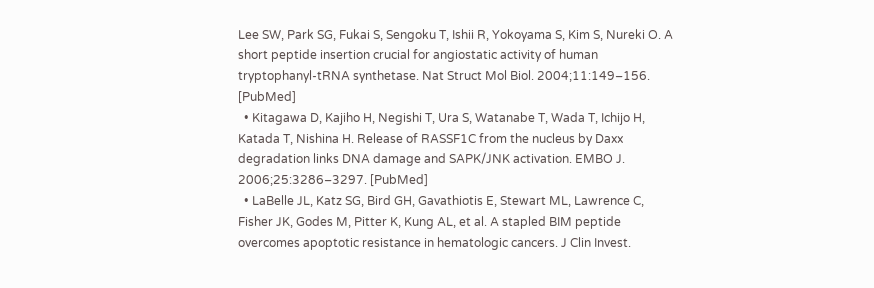Lee SW, Park SG, Fukai S, Sengoku T, Ishii R, Yokoyama S, Kim S, Nureki O. A short peptide insertion crucial for angiostatic activity of human tryptophanyl-tRNA synthetase. Nat Struct Mol Biol. 2004;11:149–156. [PubMed]
  • Kitagawa D, Kajiho H, Negishi T, Ura S, Watanabe T, Wada T, Ichijo H, Katada T, Nishina H. Release of RASSF1C from the nucleus by Daxx degradation links DNA damage and SAPK/JNK activation. EMBO J. 2006;25:3286–3297. [PubMed]
  • LaBelle JL, Katz SG, Bird GH, Gavathiotis E, Stewart ML, Lawrence C, Fisher JK, Godes M, Pitter K, Kung AL, et al. A stapled BIM peptide overcomes apoptotic resistance in hematologic cancers. J Clin Invest.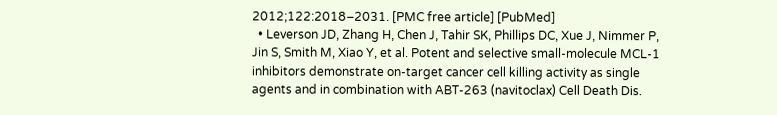2012;122:2018–2031. [PMC free article] [PubMed]
  • Leverson JD, Zhang H, Chen J, Tahir SK, Phillips DC, Xue J, Nimmer P, Jin S, Smith M, Xiao Y, et al. Potent and selective small-molecule MCL-1 inhibitors demonstrate on-target cancer cell killing activity as single agents and in combination with ABT-263 (navitoclax) Cell Death Dis.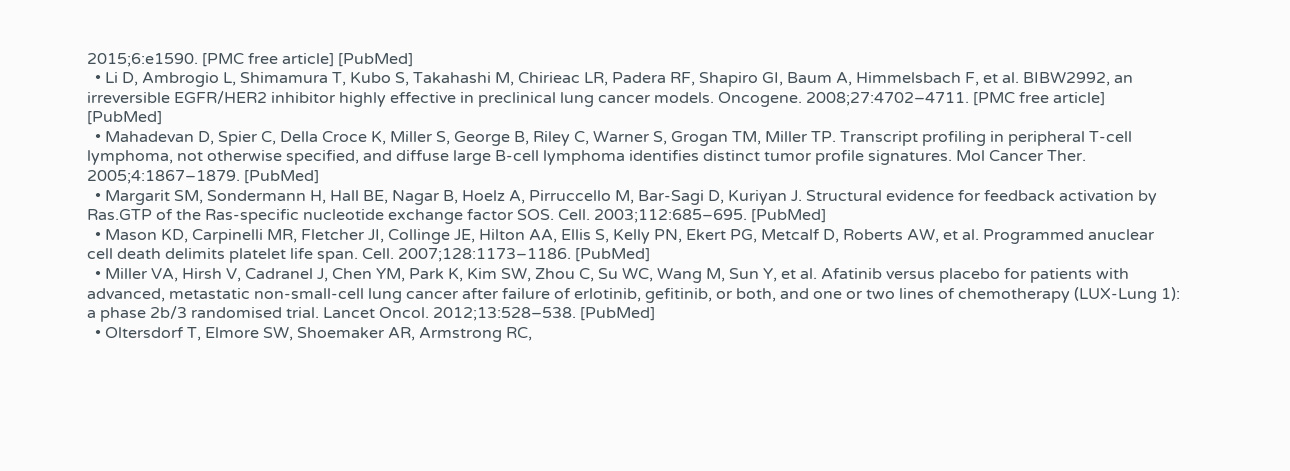2015;6:e1590. [PMC free article] [PubMed]
  • Li D, Ambrogio L, Shimamura T, Kubo S, Takahashi M, Chirieac LR, Padera RF, Shapiro GI, Baum A, Himmelsbach F, et al. BIBW2992, an irreversible EGFR/HER2 inhibitor highly effective in preclinical lung cancer models. Oncogene. 2008;27:4702–4711. [PMC free article] [PubMed]
  • Mahadevan D, Spier C, Della Croce K, Miller S, George B, Riley C, Warner S, Grogan TM, Miller TP. Transcript profiling in peripheral T-cell lymphoma, not otherwise specified, and diffuse large B-cell lymphoma identifies distinct tumor profile signatures. Mol Cancer Ther. 2005;4:1867–1879. [PubMed]
  • Margarit SM, Sondermann H, Hall BE, Nagar B, Hoelz A, Pirruccello M, Bar-Sagi D, Kuriyan J. Structural evidence for feedback activation by Ras.GTP of the Ras-specific nucleotide exchange factor SOS. Cell. 2003;112:685–695. [PubMed]
  • Mason KD, Carpinelli MR, Fletcher JI, Collinge JE, Hilton AA, Ellis S, Kelly PN, Ekert PG, Metcalf D, Roberts AW, et al. Programmed anuclear cell death delimits platelet life span. Cell. 2007;128:1173–1186. [PubMed]
  • Miller VA, Hirsh V, Cadranel J, Chen YM, Park K, Kim SW, Zhou C, Su WC, Wang M, Sun Y, et al. Afatinib versus placebo for patients with advanced, metastatic non-small-cell lung cancer after failure of erlotinib, gefitinib, or both, and one or two lines of chemotherapy (LUX-Lung 1): a phase 2b/3 randomised trial. Lancet Oncol. 2012;13:528–538. [PubMed]
  • Oltersdorf T, Elmore SW, Shoemaker AR, Armstrong RC,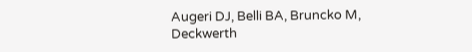Augeri DJ, Belli BA, Bruncko M, Deckwerth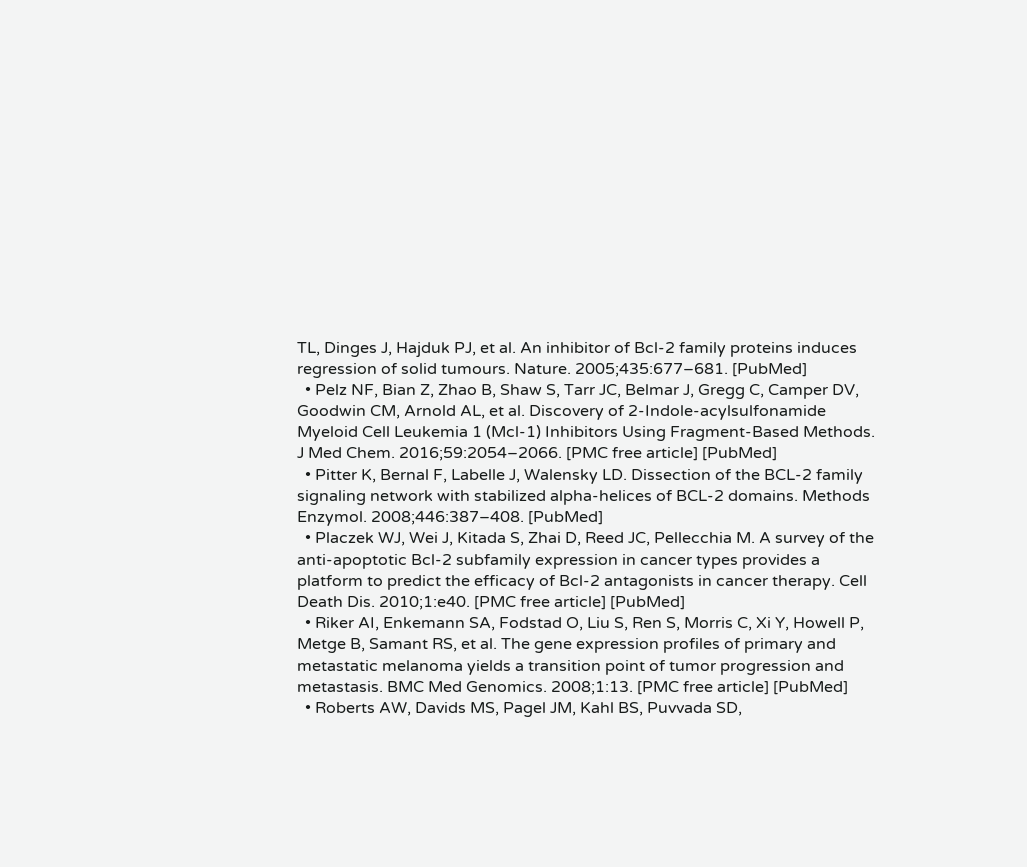TL, Dinges J, Hajduk PJ, et al. An inhibitor of Bcl-2 family proteins induces regression of solid tumours. Nature. 2005;435:677–681. [PubMed]
  • Pelz NF, Bian Z, Zhao B, Shaw S, Tarr JC, Belmar J, Gregg C, Camper DV, Goodwin CM, Arnold AL, et al. Discovery of 2-Indole-acylsulfonamide Myeloid Cell Leukemia 1 (Mcl-1) Inhibitors Using Fragment-Based Methods. J Med Chem. 2016;59:2054–2066. [PMC free article] [PubMed]
  • Pitter K, Bernal F, Labelle J, Walensky LD. Dissection of the BCL-2 family signaling network with stabilized alpha-helices of BCL-2 domains. Methods Enzymol. 2008;446:387–408. [PubMed]
  • Placzek WJ, Wei J, Kitada S, Zhai D, Reed JC, Pellecchia M. A survey of the anti-apoptotic Bcl-2 subfamily expression in cancer types provides a platform to predict the efficacy of Bcl-2 antagonists in cancer therapy. Cell Death Dis. 2010;1:e40. [PMC free article] [PubMed]
  • Riker AI, Enkemann SA, Fodstad O, Liu S, Ren S, Morris C, Xi Y, Howell P, Metge B, Samant RS, et al. The gene expression profiles of primary and metastatic melanoma yields a transition point of tumor progression and metastasis. BMC Med Genomics. 2008;1:13. [PMC free article] [PubMed]
  • Roberts AW, Davids MS, Pagel JM, Kahl BS, Puvvada SD,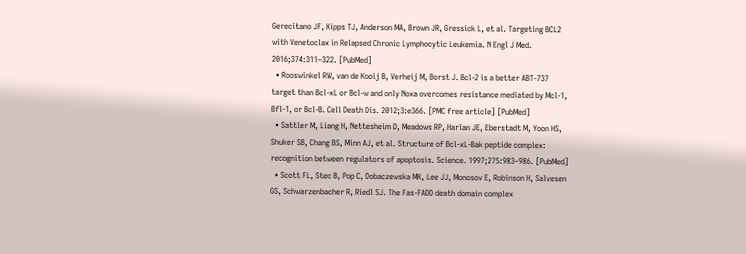Gerecitano JF, Kipps TJ, Anderson MA, Brown JR, Gressick L, et al. Targeting BCL2 with Venetoclax in Relapsed Chronic Lymphocytic Leukemia. N Engl J Med. 2016;374:311–322. [PubMed]
  • Rooswinkel RW, van de Kooij B, Verheij M, Borst J. Bcl-2 is a better ABT-737 target than Bcl-xL or Bcl-w and only Noxa overcomes resistance mediated by Mcl-1, Bfl-1, or Bcl-B. Cell Death Dis. 2012;3:e366. [PMC free article] [PubMed]
  • Sattler M, Liang H, Nettesheim D, Meadows RP, Harlan JE, Eberstadt M, Yoon HS, Shuker SB, Chang BS, Minn AJ, et al. Structure of Bcl-xL-Bak peptide complex: recognition between regulators of apoptosis. Science. 1997;275:983–986. [PubMed]
  • Scott FL, Stec B, Pop C, Dobaczewska MK, Lee JJ, Monosov E, Robinson H, Salvesen GS, Schwarzenbacher R, Riedl SJ. The Fas-FADD death domain complex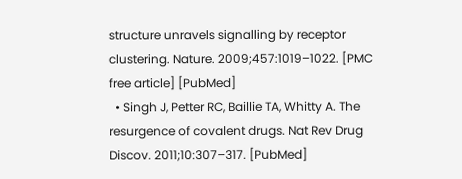structure unravels signalling by receptor clustering. Nature. 2009;457:1019–1022. [PMC free article] [PubMed]
  • Singh J, Petter RC, Baillie TA, Whitty A. The resurgence of covalent drugs. Nat Rev Drug Discov. 2011;10:307–317. [PubMed]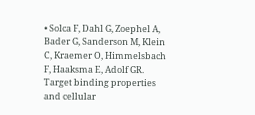• Solca F, Dahl G, Zoephel A, Bader G, Sanderson M, Klein C, Kraemer O, Himmelsbach F, Haaksma E, Adolf GR. Target binding properties and cellular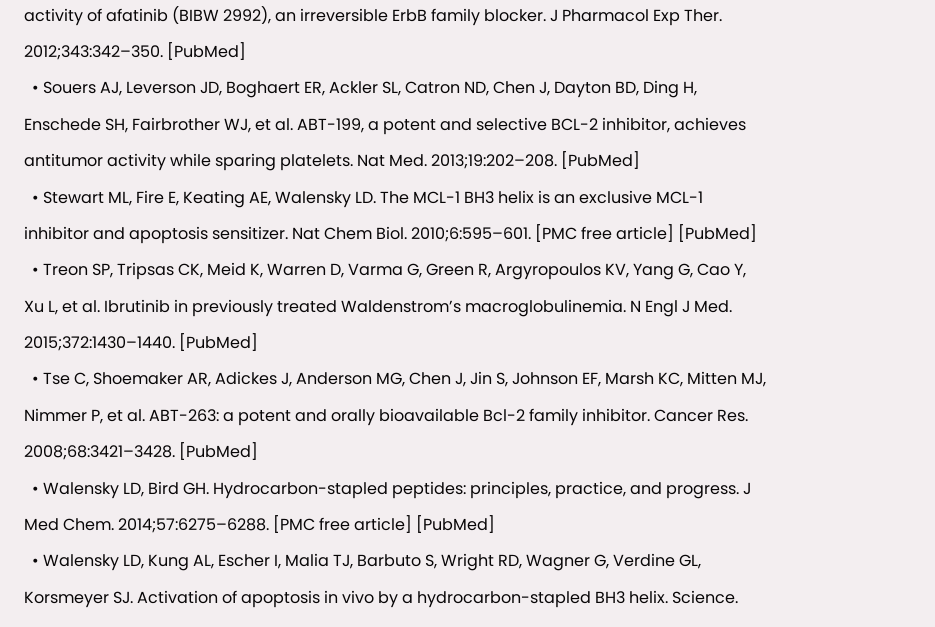activity of afatinib (BIBW 2992), an irreversible ErbB family blocker. J Pharmacol Exp Ther. 2012;343:342–350. [PubMed]
  • Souers AJ, Leverson JD, Boghaert ER, Ackler SL, Catron ND, Chen J, Dayton BD, Ding H, Enschede SH, Fairbrother WJ, et al. ABT-199, a potent and selective BCL-2 inhibitor, achieves antitumor activity while sparing platelets. Nat Med. 2013;19:202–208. [PubMed]
  • Stewart ML, Fire E, Keating AE, Walensky LD. The MCL-1 BH3 helix is an exclusive MCL-1 inhibitor and apoptosis sensitizer. Nat Chem Biol. 2010;6:595–601. [PMC free article] [PubMed]
  • Treon SP, Tripsas CK, Meid K, Warren D, Varma G, Green R, Argyropoulos KV, Yang G, Cao Y, Xu L, et al. Ibrutinib in previously treated Waldenstrom’s macroglobulinemia. N Engl J Med. 2015;372:1430–1440. [PubMed]
  • Tse C, Shoemaker AR, Adickes J, Anderson MG, Chen J, Jin S, Johnson EF, Marsh KC, Mitten MJ, Nimmer P, et al. ABT-263: a potent and orally bioavailable Bcl-2 family inhibitor. Cancer Res. 2008;68:3421–3428. [PubMed]
  • Walensky LD, Bird GH. Hydrocarbon-stapled peptides: principles, practice, and progress. J Med Chem. 2014;57:6275–6288. [PMC free article] [PubMed]
  • Walensky LD, Kung AL, Escher I, Malia TJ, Barbuto S, Wright RD, Wagner G, Verdine GL, Korsmeyer SJ. Activation of apoptosis in vivo by a hydrocarbon-stapled BH3 helix. Science.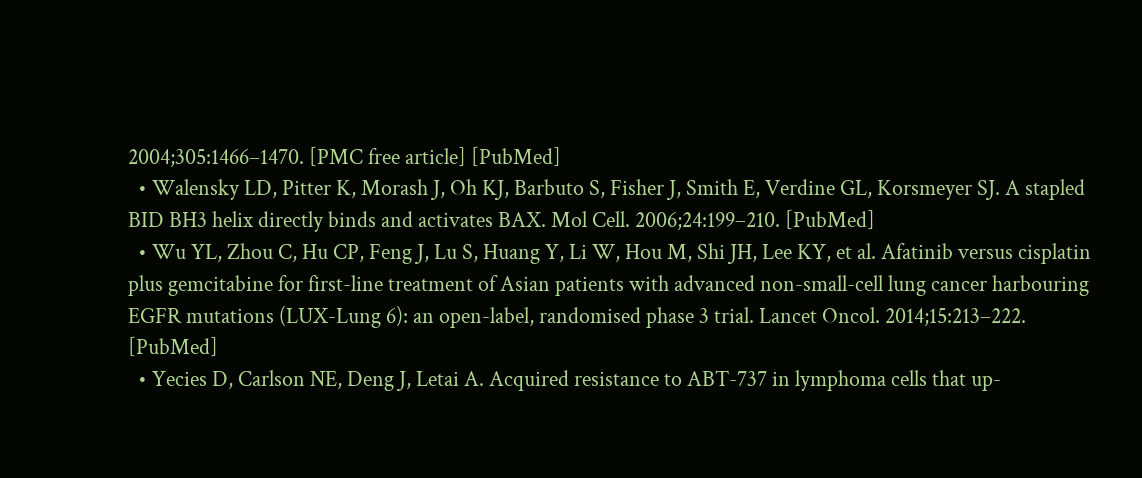2004;305:1466–1470. [PMC free article] [PubMed]
  • Walensky LD, Pitter K, Morash J, Oh KJ, Barbuto S, Fisher J, Smith E, Verdine GL, Korsmeyer SJ. A stapled BID BH3 helix directly binds and activates BAX. Mol Cell. 2006;24:199–210. [PubMed]
  • Wu YL, Zhou C, Hu CP, Feng J, Lu S, Huang Y, Li W, Hou M, Shi JH, Lee KY, et al. Afatinib versus cisplatin plus gemcitabine for first-line treatment of Asian patients with advanced non-small-cell lung cancer harbouring EGFR mutations (LUX-Lung 6): an open-label, randomised phase 3 trial. Lancet Oncol. 2014;15:213–222. [PubMed]
  • Yecies D, Carlson NE, Deng J, Letai A. Acquired resistance to ABT-737 in lymphoma cells that up-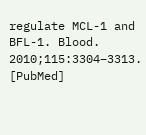regulate MCL-1 and BFL-1. Blood. 2010;115:3304–3313. [PubMed]